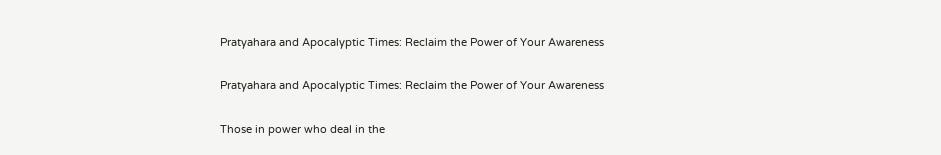Pratyahara and Apocalyptic Times: Reclaim the Power of Your Awareness

Pratyahara and Apocalyptic Times: Reclaim the Power of Your Awareness

Those in power who deal in the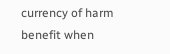currency of harm benefit when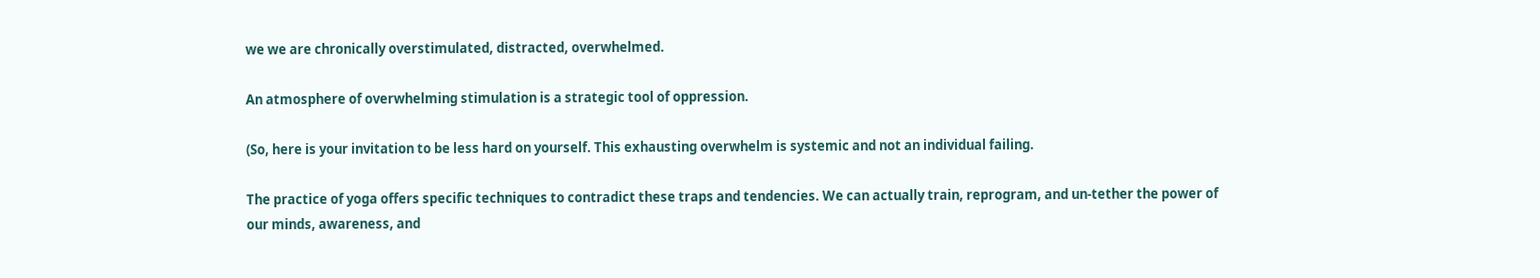we we are chronically overstimulated, distracted, overwhelmed.

An atmosphere of overwhelming stimulation is a strategic tool of oppression.

(So, here is your invitation to be less hard on yourself. This exhausting overwhelm is systemic and not an individual failing.

The practice of yoga offers specific techniques to contradict these traps and tendencies. We can actually train, reprogram, and un-tether the power of our minds, awareness, and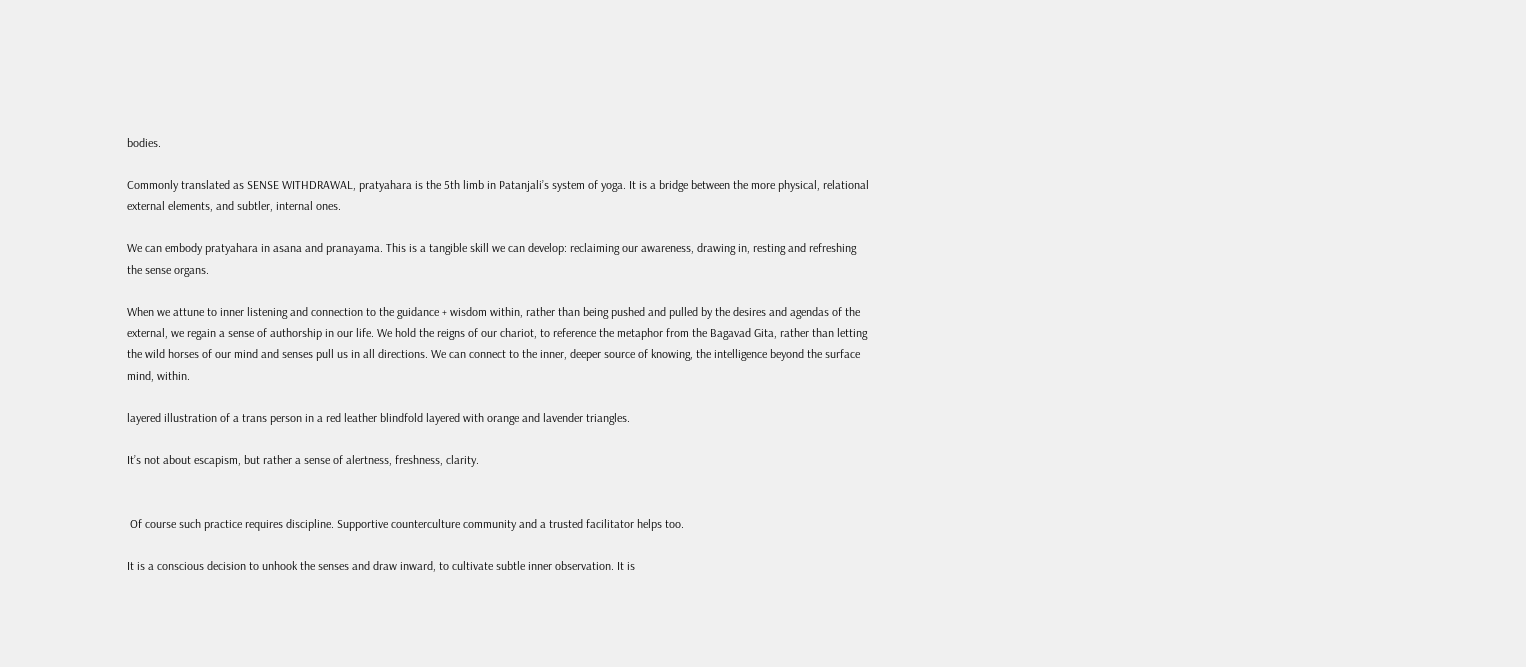bodies.

Commonly translated as SENSE WITHDRAWAL, pratyahara is the 5th limb in Patanjali’s system of yoga. It is a bridge between the more physical, relational external elements, and subtler, internal ones.

We can embody pratyahara in asana and pranayama. This is a tangible skill we can develop: reclaiming our awareness, drawing in, resting and refreshing the sense organs.

When we attune to inner listening and connection to the guidance + wisdom within, rather than being pushed and pulled by the desires and agendas of the external, we regain a sense of authorship in our life. We hold the reigns of our chariot, to reference the metaphor from the Bagavad Gita, rather than letting the wild horses of our mind and senses pull us in all directions. We can connect to the inner, deeper source of knowing, the intelligence beyond the surface mind, within.

layered illustration of a trans person in a red leather blindfold layered with orange and lavender triangles.

It’s not about escapism, but rather a sense of alertness, freshness, clarity.


 Of course such practice requires discipline. Supportive counterculture community and a trusted facilitator helps too.

It is a conscious decision to unhook the senses and draw inward, to cultivate subtle inner observation. It is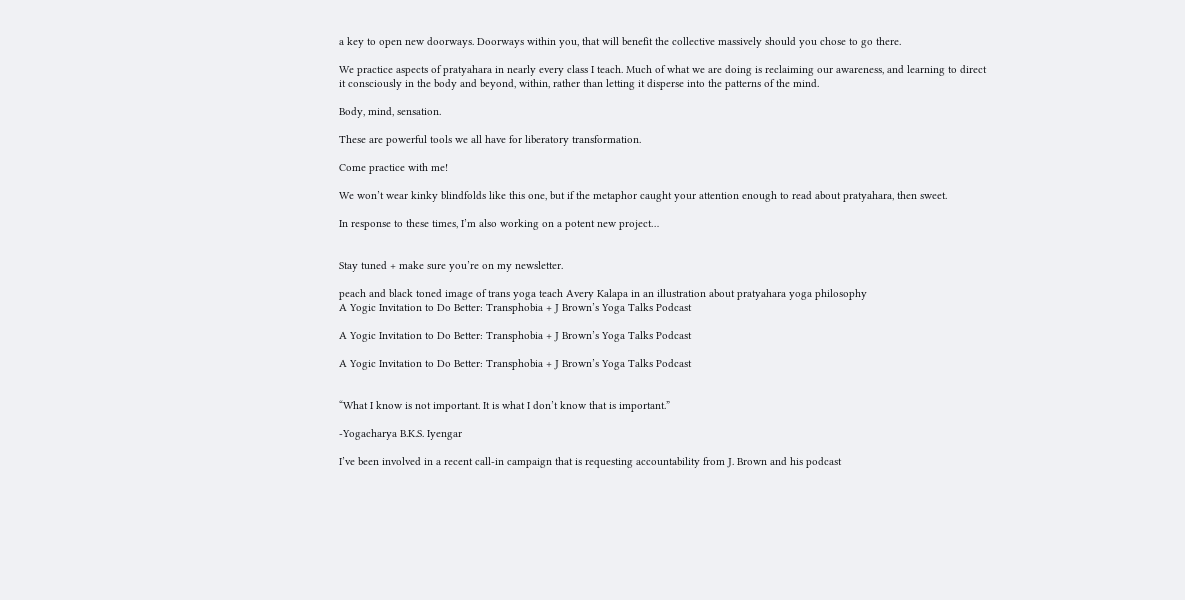a key to open new doorways. Doorways within you, that will benefit the collective massively should you chose to go there.

We practice aspects of pratyahara in nearly every class I teach. Much of what we are doing is reclaiming our awareness, and learning to direct it consciously in the body and beyond, within, rather than letting it disperse into the patterns of the mind.

Body, mind, sensation.

These are powerful tools we all have for liberatory transformation.

Come practice with me!

We won’t wear kinky blindfolds like this one, but if the metaphor caught your attention enough to read about pratyahara, then sweet.

In response to these times, I’m also working on a potent new project…


Stay tuned + make sure you’re on my newsletter.

peach and black toned image of trans yoga teach Avery Kalapa in an illustration about pratyahara yoga philosophy
A Yogic Invitation to Do Better: Transphobia + J Brown’s Yoga Talks Podcast

A Yogic Invitation to Do Better: Transphobia + J Brown’s Yoga Talks Podcast

A Yogic Invitation to Do Better: Transphobia + J Brown’s Yoga Talks Podcast


“What I know is not important. It is what I don’t know that is important.”

-Yogacharya B.K.S. Iyengar

I’ve been involved in a recent call-in campaign that is requesting accountability from J. Brown and his podcast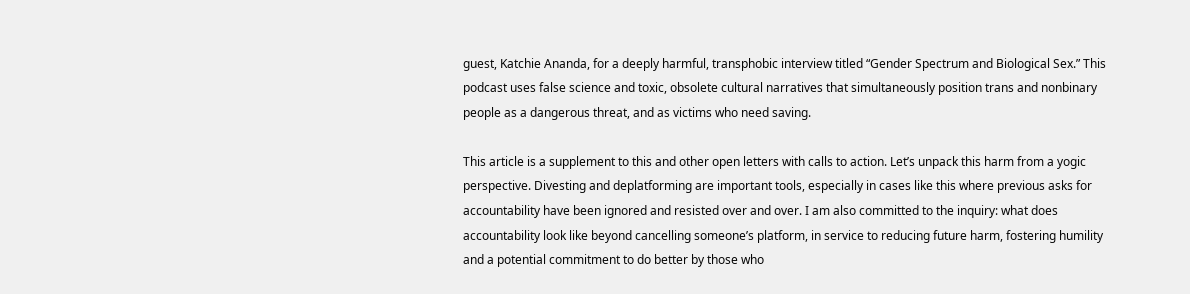guest, Katchie Ananda, for a deeply harmful, transphobic interview titled “Gender Spectrum and Biological Sex.” This podcast uses false science and toxic, obsolete cultural narratives that simultaneously position trans and nonbinary people as a dangerous threat, and as victims who need saving.

This article is a supplement to this and other open letters with calls to action. Let’s unpack this harm from a yogic perspective. Divesting and deplatforming are important tools, especially in cases like this where previous asks for accountability have been ignored and resisted over and over. I am also committed to the inquiry: what does accountability look like beyond cancelling someone’s platform, in service to reducing future harm, fostering humility and a potential commitment to do better by those who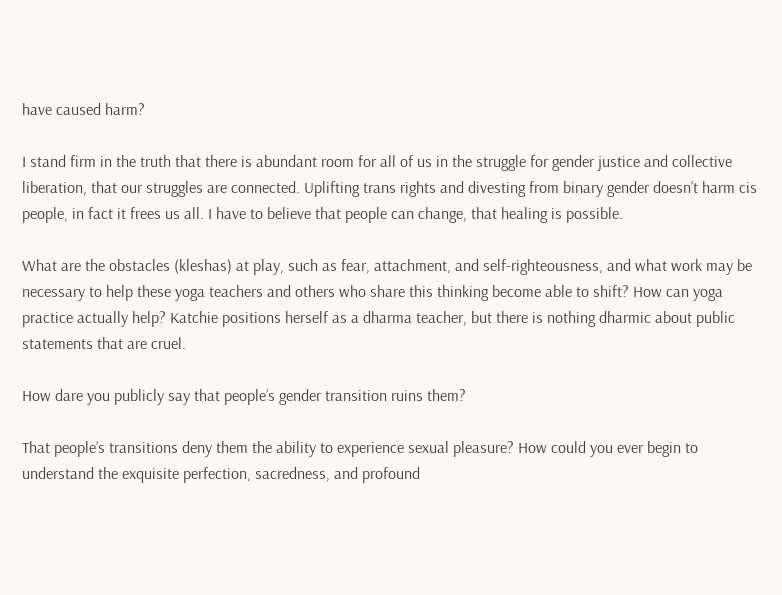have caused harm?

I stand firm in the truth that there is abundant room for all of us in the struggle for gender justice and collective liberation, that our struggles are connected. Uplifting trans rights and divesting from binary gender doesn’t harm cis people, in fact it frees us all. I have to believe that people can change, that healing is possible.

What are the obstacles (kleshas) at play, such as fear, attachment, and self-righteousness, and what work may be necessary to help these yoga teachers and others who share this thinking become able to shift? How can yoga practice actually help? Katchie positions herself as a dharma teacher, but there is nothing dharmic about public statements that are cruel.

How dare you publicly say that people’s gender transition ruins them?

That people’s transitions deny them the ability to experience sexual pleasure? How could you ever begin to understand the exquisite perfection, sacredness, and profound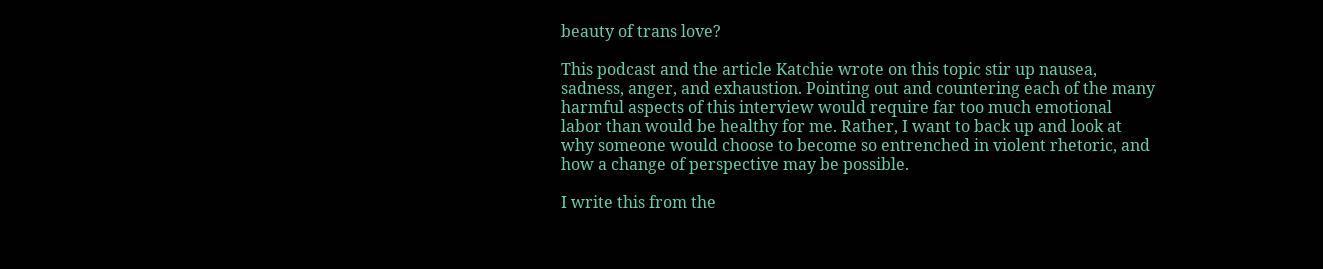beauty of trans love?

This podcast and the article Katchie wrote on this topic stir up nausea, sadness, anger, and exhaustion. Pointing out and countering each of the many harmful aspects of this interview would require far too much emotional labor than would be healthy for me. Rather, I want to back up and look at why someone would choose to become so entrenched in violent rhetoric, and how a change of perspective may be possible.

I write this from the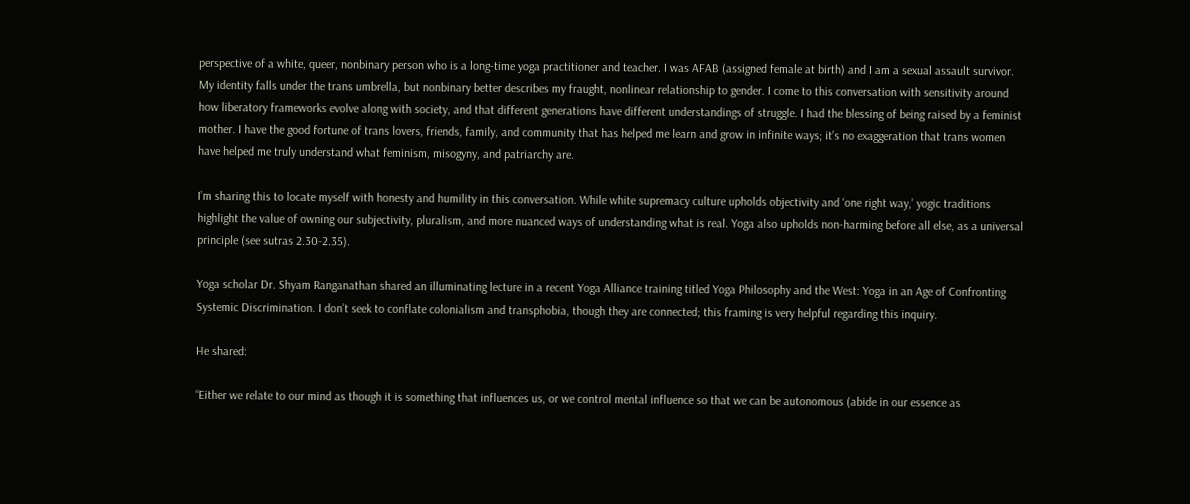perspective of a white, queer, nonbinary person who is a long-time yoga practitioner and teacher. I was AFAB (assigned female at birth) and I am a sexual assault survivor. My identity falls under the trans umbrella, but nonbinary better describes my fraught, nonlinear relationship to gender. I come to this conversation with sensitivity around how liberatory frameworks evolve along with society, and that different generations have different understandings of struggle. I had the blessing of being raised by a feminist mother. I have the good fortune of trans lovers, friends, family, and community that has helped me learn and grow in infinite ways; it’s no exaggeration that trans women have helped me truly understand what feminism, misogyny, and patriarchy are.

I’m sharing this to locate myself with honesty and humility in this conversation. While white supremacy culture upholds objectivity and ‘one right way,’ yogic traditions highlight the value of owning our subjectivity, pluralism, and more nuanced ways of understanding what is real. Yoga also upholds non-harming before all else, as a universal principle (see sutras 2.30-2.35).

Yoga scholar Dr. Shyam Ranganathan shared an illuminating lecture in a recent Yoga Alliance training titled Yoga Philosophy and the West: Yoga in an Age of Confronting Systemic Discrimination. I don’t seek to conflate colonialism and transphobia, though they are connected; this framing is very helpful regarding this inquiry.

He shared:

“Either we relate to our mind as though it is something that influences us, or we control mental influence so that we can be autonomous (abide in our essence as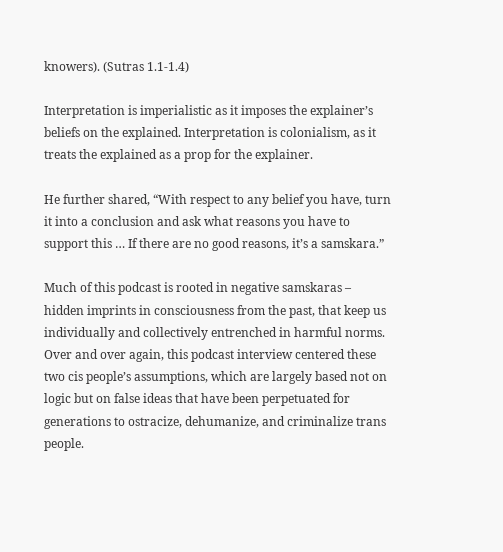knowers). (Sutras 1.1-1.4)

Interpretation is imperialistic as it imposes the explainer’s beliefs on the explained. Interpretation is colonialism, as it treats the explained as a prop for the explainer.

He further shared, “With respect to any belief you have, turn it into a conclusion and ask what reasons you have to support this … If there are no good reasons, it’s a samskara.”

Much of this podcast is rooted in negative samskaras – hidden imprints in consciousness from the past, that keep us individually and collectively entrenched in harmful norms. Over and over again, this podcast interview centered these two cis people’s assumptions, which are largely based not on logic but on false ideas that have been perpetuated for generations to ostracize, dehumanize, and criminalize trans people.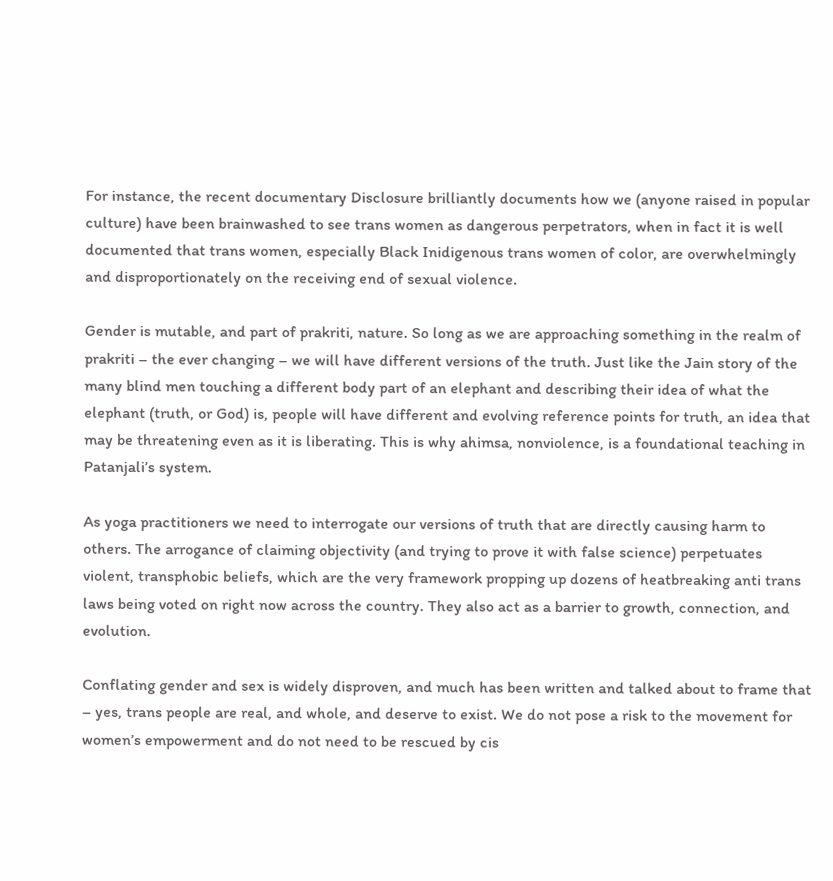For instance, the recent documentary Disclosure brilliantly documents how we (anyone raised in popular culture) have been brainwashed to see trans women as dangerous perpetrators, when in fact it is well documented that trans women, especially Black Inidigenous trans women of color, are overwhelmingly and disproportionately on the receiving end of sexual violence.

Gender is mutable, and part of prakriti, nature. So long as we are approaching something in the realm of prakriti – the ever changing – we will have different versions of the truth. Just like the Jain story of the many blind men touching a different body part of an elephant and describing their idea of what the elephant (truth, or God) is, people will have different and evolving reference points for truth, an idea that may be threatening even as it is liberating. This is why ahimsa, nonviolence, is a foundational teaching in Patanjali’s system.

As yoga practitioners we need to interrogate our versions of truth that are directly causing harm to others. The arrogance of claiming objectivity (and trying to prove it with false science) perpetuates violent, transphobic beliefs, which are the very framework propping up dozens of heatbreaking anti trans laws being voted on right now across the country. They also act as a barrier to growth, connection, and evolution.

Conflating gender and sex is widely disproven, and much has been written and talked about to frame that – yes, trans people are real, and whole, and deserve to exist. We do not pose a risk to the movement for women’s empowerment and do not need to be rescued by cis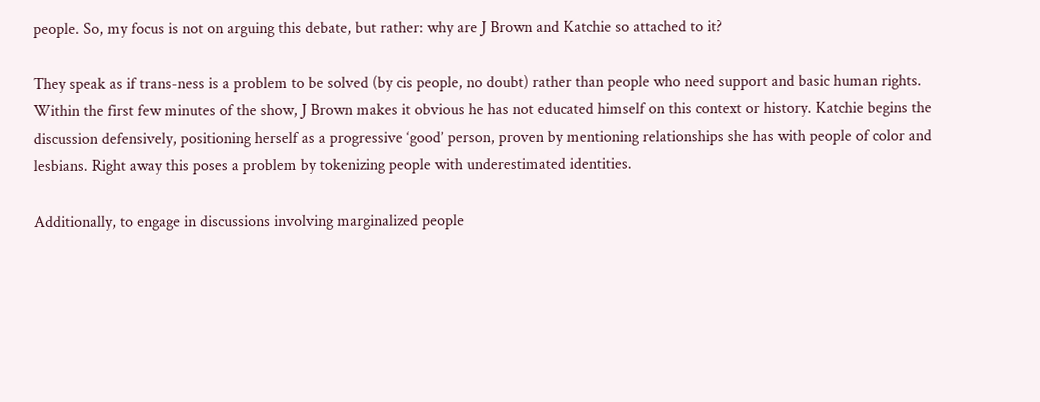people. So, my focus is not on arguing this debate, but rather: why are J Brown and Katchie so attached to it?

They speak as if trans-ness is a problem to be solved (by cis people, no doubt) rather than people who need support and basic human rights. Within the first few minutes of the show, J Brown makes it obvious he has not educated himself on this context or history. Katchie begins the discussion defensively, positioning herself as a progressive ‘good’ person, proven by mentioning relationships she has with people of color and lesbians. Right away this poses a problem by tokenizing people with underestimated identities.

Additionally, to engage in discussions involving marginalized people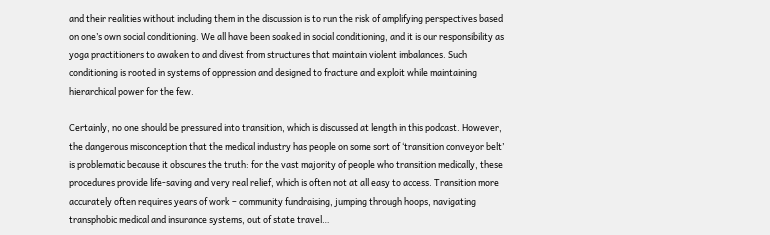and their realities without including them in the discussion is to run the risk of amplifying perspectives based on one’s own social conditioning. We all have been soaked in social conditioning, and it is our responsibility as yoga practitioners to awaken to and divest from structures that maintain violent imbalances. Such conditioning is rooted in systems of oppression and designed to fracture and exploit while maintaining hierarchical power for the few.

Certainly, no one should be pressured into transition, which is discussed at length in this podcast. However, the dangerous misconception that the medical industry has people on some sort of ‘transition conveyor belt’ is problematic because it obscures the truth: for the vast majority of people who transition medically, these procedures provide life-saving and very real relief, which is often not at all easy to access. Transition more accurately often requires years of work – community fundraising, jumping through hoops, navigating transphobic medical and insurance systems, out of state travel…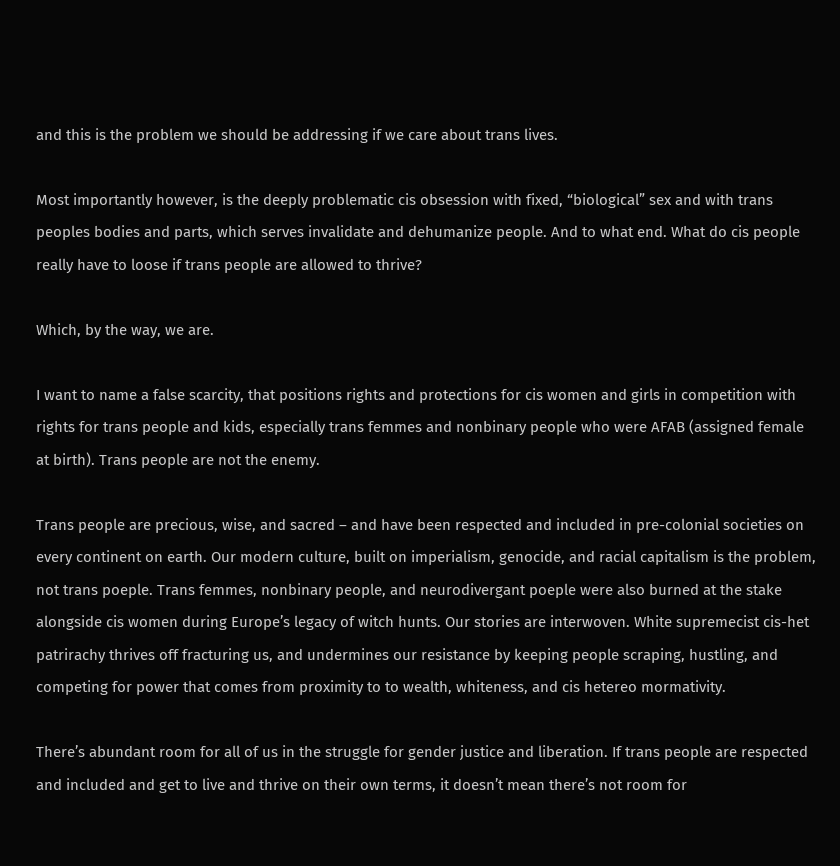and this is the problem we should be addressing if we care about trans lives.

Most importantly however, is the deeply problematic cis obsession with fixed, “biological” sex and with trans peoples bodies and parts, which serves invalidate and dehumanize people. And to what end. What do cis people really have to loose if trans people are allowed to thrive?

Which, by the way, we are.

I want to name a false scarcity, that positions rights and protections for cis women and girls in competition with rights for trans people and kids, especially trans femmes and nonbinary people who were AFAB (assigned female at birth). Trans people are not the enemy.

Trans people are precious, wise, and sacred – and have been respected and included in pre-colonial societies on every continent on earth. Our modern culture, built on imperialism, genocide, and racial capitalism is the problem, not trans poeple. Trans femmes, nonbinary people, and neurodivergant poeple were also burned at the stake alongside cis women during Europe’s legacy of witch hunts. Our stories are interwoven. White supremecist cis-het patrirachy thrives off fracturing us, and undermines our resistance by keeping people scraping, hustling, and competing for power that comes from proximity to to wealth, whiteness, and cis hetereo mormativity.

There’s abundant room for all of us in the struggle for gender justice and liberation. If trans people are respected and included and get to live and thrive on their own terms, it doesn’t mean there’s not room for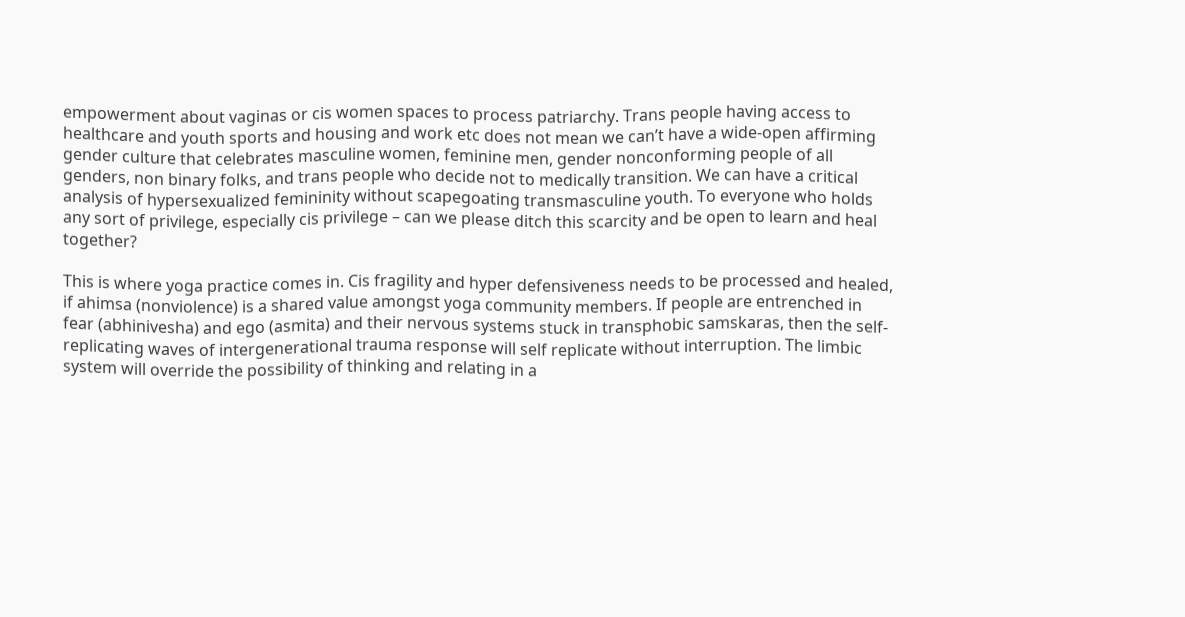empowerment about vaginas or cis women spaces to process patriarchy. Trans people having access to healthcare and youth sports and housing and work etc does not mean we can’t have a wide-open affirming gender culture that celebrates masculine women, feminine men, gender nonconforming people of all genders, non binary folks, and trans people who decide not to medically transition. We can have a critical analysis of hypersexualized femininity without scapegoating transmasculine youth. To everyone who holds any sort of privilege, especially cis privilege – can we please ditch this scarcity and be open to learn and heal together?

This is where yoga practice comes in. Cis fragility and hyper defensiveness needs to be processed and healed, if ahimsa (nonviolence) is a shared value amongst yoga community members. If people are entrenched in fear (abhinivesha) and ego (asmita) and their nervous systems stuck in transphobic samskaras, then the self-replicating waves of intergenerational trauma response will self replicate without interruption. The limbic system will override the possibility of thinking and relating in a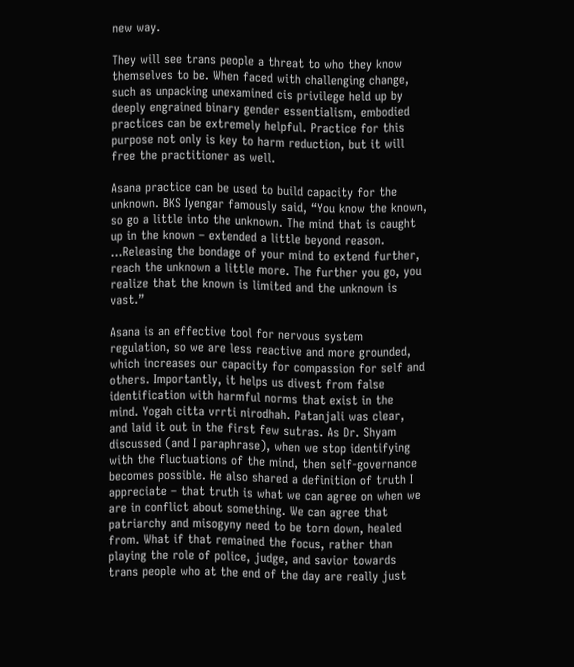new way.

They will see trans people a threat to who they know themselves to be. When faced with challenging change, such as unpacking unexamined cis privilege held up by deeply engrained binary gender essentialism, embodied practices can be extremely helpful. Practice for this purpose not only is key to harm reduction, but it will free the practitioner as well.

Asana practice can be used to build capacity for the unknown. BKS Iyengar famously said, “You know the known, so go a little into the unknown. The mind that is caught up in the known – extended a little beyond reason. …Releasing the bondage of your mind to extend further, reach the unknown a little more. The further you go, you realize that the known is limited and the unknown is vast.”

Asana is an effective tool for nervous system regulation, so we are less reactive and more grounded, which increases our capacity for compassion for self and others. Importantly, it helps us divest from false identification with harmful norms that exist in the mind. Yogah citta vrrti nirodhah. Patanjali was clear, and laid it out in the first few sutras. As Dr. Shyam discussed (and I paraphrase), when we stop identifying with the fluctuations of the mind, then self-governance becomes possible. He also shared a definition of truth I appreciate – that truth is what we can agree on when we are in conflict about something. We can agree that patriarchy and misogyny need to be torn down, healed from. What if that remained the focus, rather than playing the role of police, judge, and savior towards trans people who at the end of the day are really just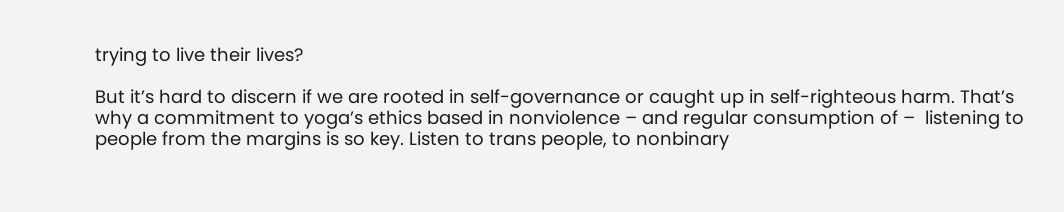trying to live their lives?

But it’s hard to discern if we are rooted in self-governance or caught up in self-righteous harm. That’s why a commitment to yoga’s ethics based in nonviolence – and regular consumption of –  listening to people from the margins is so key. Listen to trans people, to nonbinary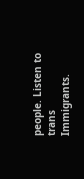people. Listen to trans Immigrants.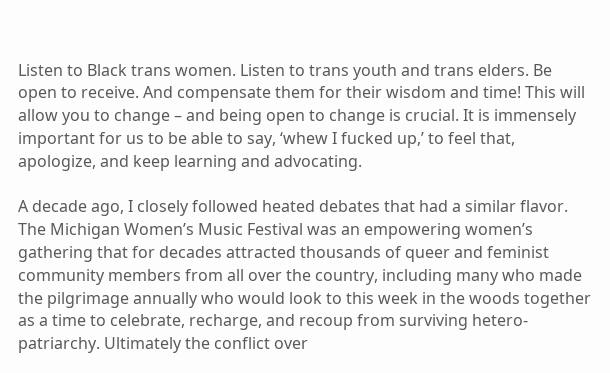Listen to Black trans women. Listen to trans youth and trans elders. Be open to receive. And compensate them for their wisdom and time! This will allow you to change – and being open to change is crucial. It is immensely important for us to be able to say, ‘whew I fucked up,’ to feel that, apologize, and keep learning and advocating.

A decade ago, I closely followed heated debates that had a similar flavor. The Michigan Women’s Music Festival was an empowering women’s gathering that for decades attracted thousands of queer and feminist community members from all over the country, including many who made the pilgrimage annually who would look to this week in the woods together as a time to celebrate, recharge, and recoup from surviving hetero-patriarchy. Ultimately the conflict over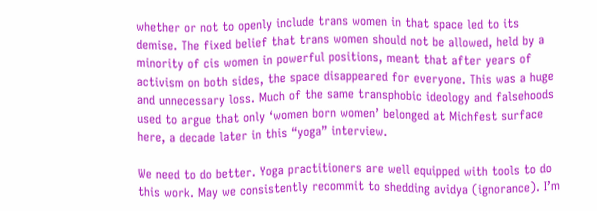whether or not to openly include trans women in that space led to its demise. The fixed belief that trans women should not be allowed, held by a minority of cis women in powerful positions, meant that after years of activism on both sides, the space disappeared for everyone. This was a huge and unnecessary loss. Much of the same transphobic ideology and falsehoods used to argue that only ‘women born women’ belonged at Michfest surface here, a decade later in this “yoga” interview.

We need to do better. Yoga practitioners are well equipped with tools to do this work. May we consistently recommit to shedding avidya (ignorance). I’m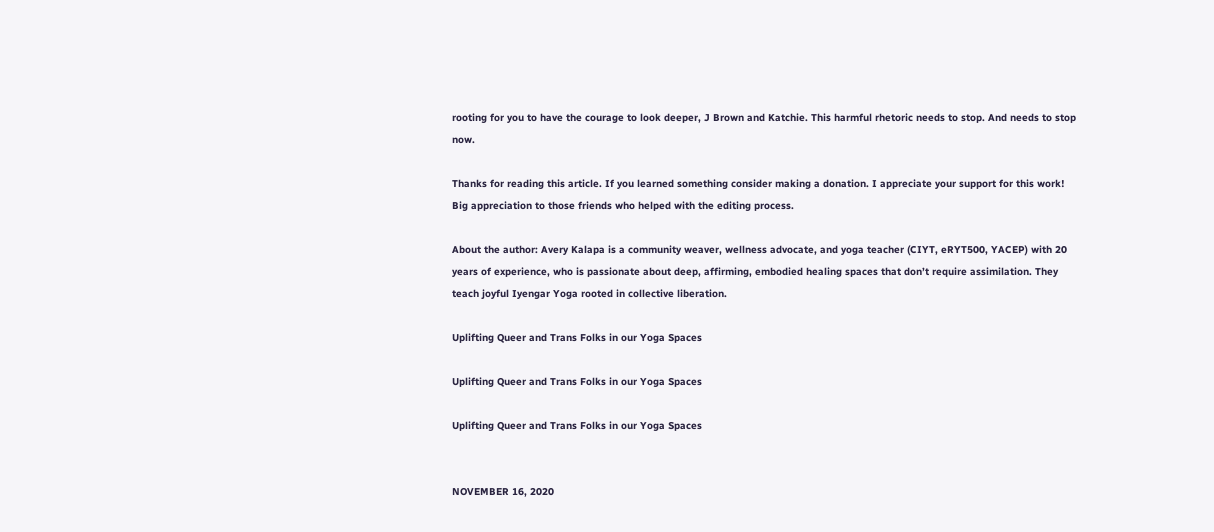rooting for you to have the courage to look deeper, J Brown and Katchie. This harmful rhetoric needs to stop. And needs to stop now.

Thanks for reading this article. If you learned something consider making a donation. I appreciate your support for this work! Big appreciation to those friends who helped with the editing process.

About the author: Avery Kalapa is a community weaver, wellness advocate, and yoga teacher (CIYT, eRYT500, YACEP) with 20 years of experience, who is passionate about deep, affirming, embodied healing spaces that don’t require assimilation. They teach joyful Iyengar Yoga rooted in collective liberation.

Uplifting Queer and Trans Folks in our Yoga Spaces

Uplifting Queer and Trans Folks in our Yoga Spaces

Uplifting Queer and Trans Folks in our Yoga Spaces


NOVEMBER 16, 2020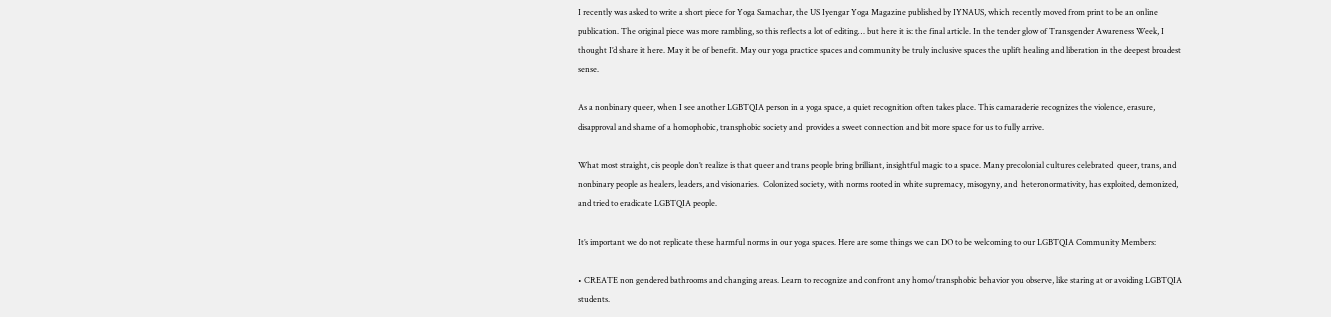I recently was asked to write a short piece for Yoga Samachar, the US Iyengar Yoga Magazine published by IYNAUS, which recently moved from print to be an online publication. The original piece was more rambling, so this reflects a lot of editing… but here it is: the final article. In the tender glow of Transgender Awareness Week, I thought I’d share it here. May it be of benefit. May our yoga practice spaces and community be truly inclusive spaces the uplift healing and liberation in the deepest broadest sense.

As a nonbinary queer, when I see another LGBTQIA person in a yoga space, a quiet recognition often takes place. This camaraderie recognizes the violence, erasure, disapproval and shame of a homophobic, transphobic society and  provides a sweet connection and bit more space for us to fully arrive.

What most straight, cis people don’t realize is that queer and trans people bring brilliant, insightful magic to a space. Many precolonial cultures celebrated  queer, trans, and nonbinary people as healers, leaders, and visionaries.  Colonized society, with norms rooted in white supremacy, misogyny, and  heteronormativity, has exploited, demonized, and tried to eradicate LGBTQIA people.

It’s important we do not replicate these harmful norms in our yoga spaces. Here are some things we can DO to be welcoming to our LGBTQIA Community Members:

• CREATE non gendered bathrooms and changing areas. Learn to recognize and confront any homo/transphobic behavior you observe, like staring at or avoiding LGBTQIA students.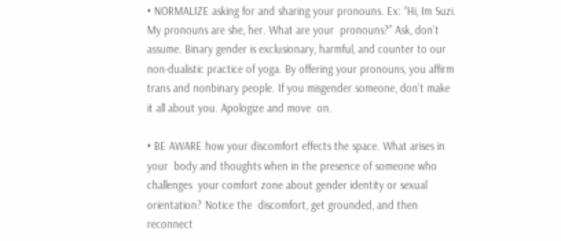• NORMALIZE asking for and sharing your pronouns. Ex: “Hi, Im Suzi. My pronouns are she, her. What are your  pronouns?” Ask, don’t assume. Binary gender is exclusionary, harmful, and counter to our non-dualistic practice of yoga. By offering your pronouns, you affirm trans and nonbinary people. If you misgender someone, don’t make it all about you. Apologize and move  on.

• BE AWARE how your discomfort effects the space. What arises in your  body and thoughts when in the presence of someone who challenges  your comfort zone about gender identity or sexual orientation? Notice the  discomfort, get grounded, and then reconnect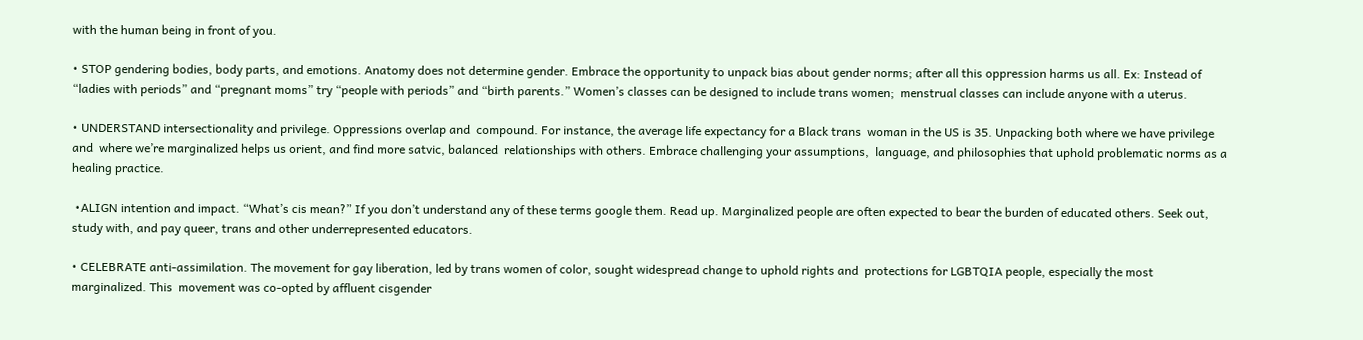with the human being in front of you.

• STOP gendering bodies, body parts, and emotions. Anatomy does not determine gender. Embrace the opportunity to unpack bias about gender norms; after all this oppression harms us all. Ex: Instead of “ladies with periods” and “pregnant moms” try “people with periods” and “birth parents.” Women’s classes can be designed to include trans women;  menstrual classes can include anyone with a uterus.

• UNDERSTAND intersectionality and privilege. Oppressions overlap and  compound. For instance, the average life expectancy for a Black trans  woman in the US is 35. Unpacking both where we have privilege and  where we’re marginalized helps us orient, and find more satvic, balanced  relationships with others. Embrace challenging your assumptions,  language, and philosophies that uphold problematic norms as a healing practice.

 •ALIGN intention and impact. “What’s cis mean?” If you don’t understand any of these terms google them. Read up. Marginalized people are often expected to bear the burden of educated others. Seek out, study with, and pay queer, trans and other underrepresented educators.

• CELEBRATE anti-assimilation. The movement for gay liberation, led by trans women of color, sought widespread change to uphold rights and  protections for LGBTQIA people, especially the most marginalized. This  movement was co-opted by affluent cisgender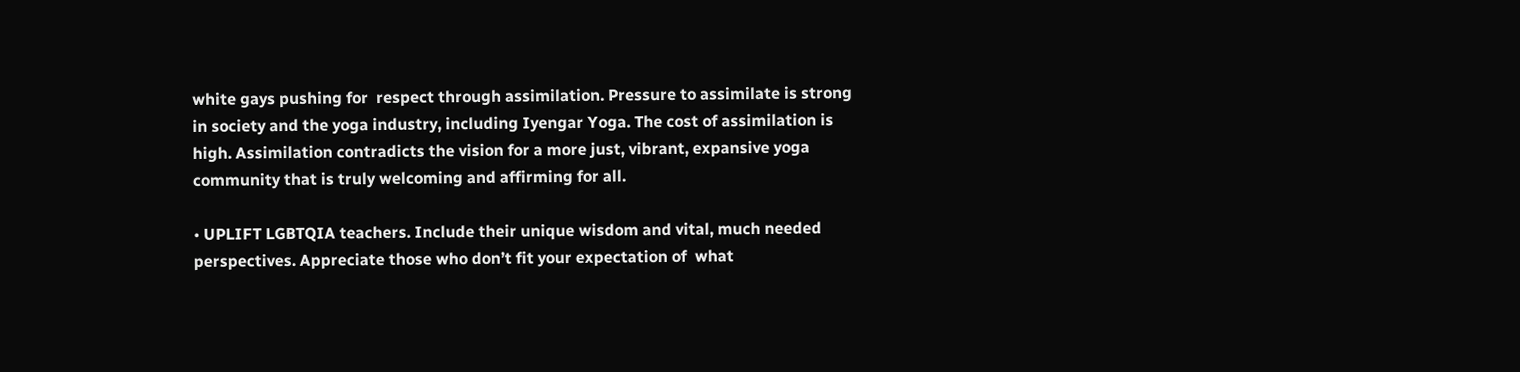white gays pushing for  respect through assimilation. Pressure to assimilate is strong in society and the yoga industry, including Iyengar Yoga. The cost of assimilation is high. Assimilation contradicts the vision for a more just, vibrant, expansive yoga community that is truly welcoming and affirming for all.

• UPLIFT LGBTQIA teachers. Include their unique wisdom and vital, much needed perspectives. Appreciate those who don’t fit your expectation of  what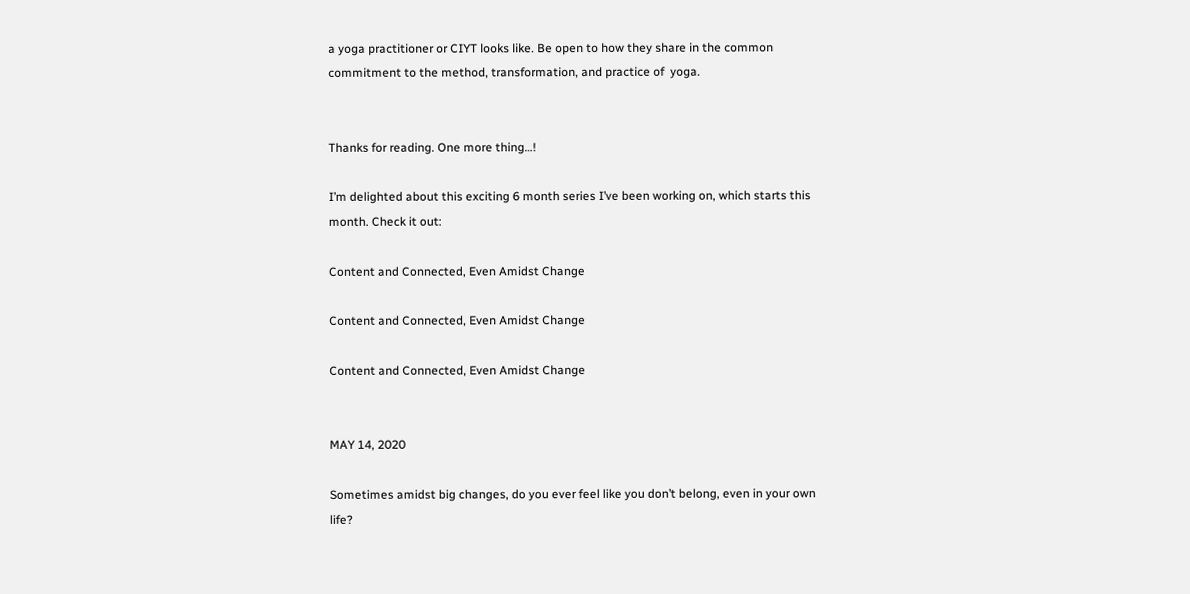a yoga practitioner or CIYT looks like. Be open to how they share in the common commitment to the method, transformation, and practice of  yoga.


Thanks for reading. One more thing…!

I’m delighted about this exciting 6 month series I’ve been working on, which starts this month. Check it out:

Content and Connected, Even Amidst Change

Content and Connected, Even Amidst Change

Content and Connected, Even Amidst Change


MAY 14, 2020

Sometimes amidst big changes, do you ever feel like you don’t belong, even in your own life?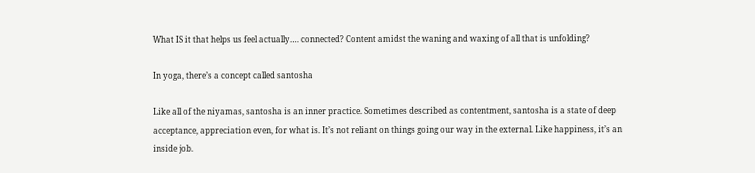What IS it that helps us feel actually…. connected? Content amidst the waning and waxing of all that is unfolding?

In yoga, there’s a concept called santosha

Like all of the niyamas, santosha is an inner practice. Sometimes described as contentment, santosha is a state of deep acceptance, appreciation even, for what is. It’s not reliant on things going our way in the external. Like happiness, it’s an inside job.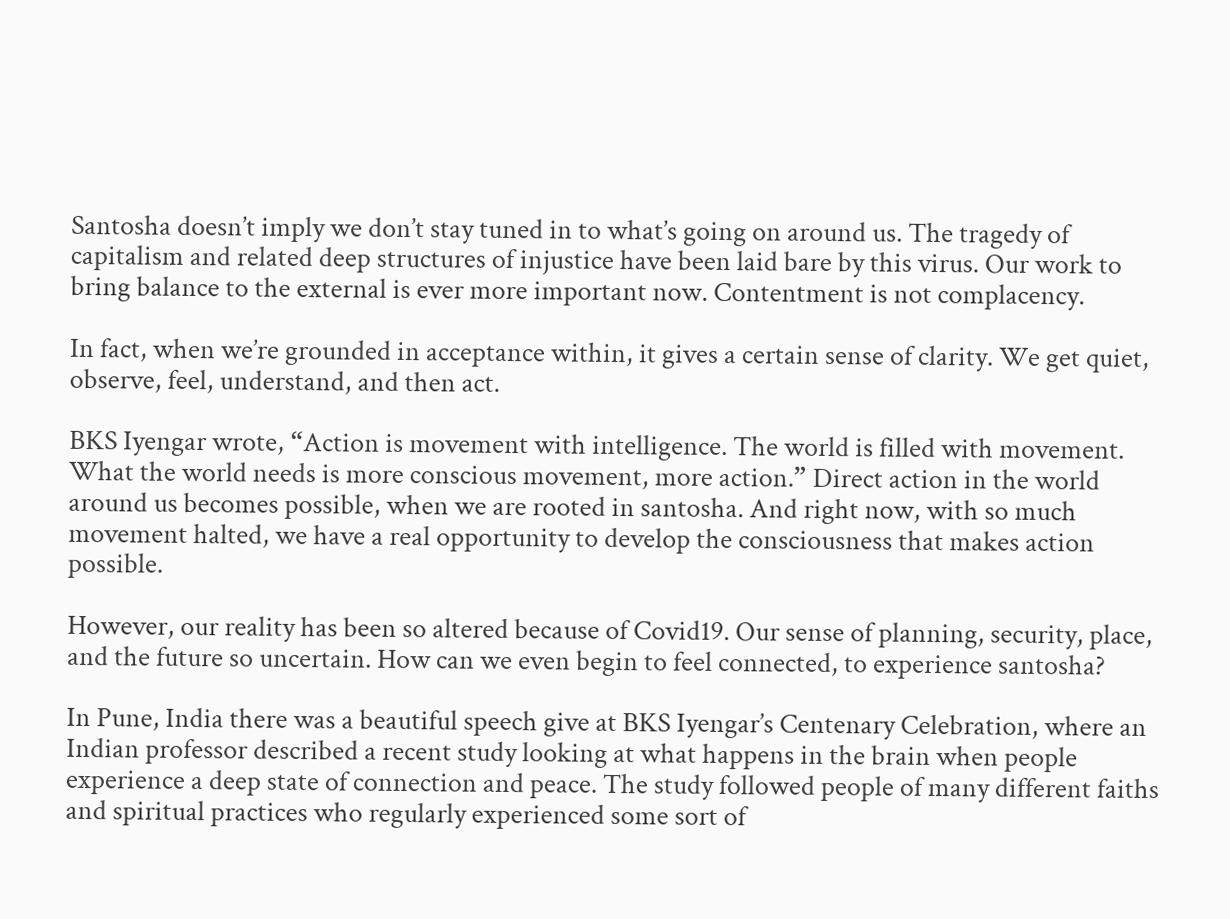Santosha doesn’t imply we don’t stay tuned in to what’s going on around us. The tragedy of capitalism and related deep structures of injustice have been laid bare by this virus. Our work to bring balance to the external is ever more important now. Contentment is not complacency.

In fact, when we’re grounded in acceptance within, it gives a certain sense of clarity. We get quiet, observe, feel, understand, and then act.

BKS Iyengar wrote, “Action is movement with intelligence. The world is filled with movement. What the world needs is more conscious movement, more action.” Direct action in the world around us becomes possible, when we are rooted in santosha. And right now, with so much movement halted, we have a real opportunity to develop the consciousness that makes action possible.

However, our reality has been so altered because of Covid19. Our sense of planning, security, place, and the future so uncertain. How can we even begin to feel connected, to experience santosha?

In Pune, India there was a beautiful speech give at BKS Iyengar’s Centenary Celebration, where an Indian professor described a recent study looking at what happens in the brain when people experience a deep state of connection and peace. The study followed people of many different faiths and spiritual practices who regularly experienced some sort of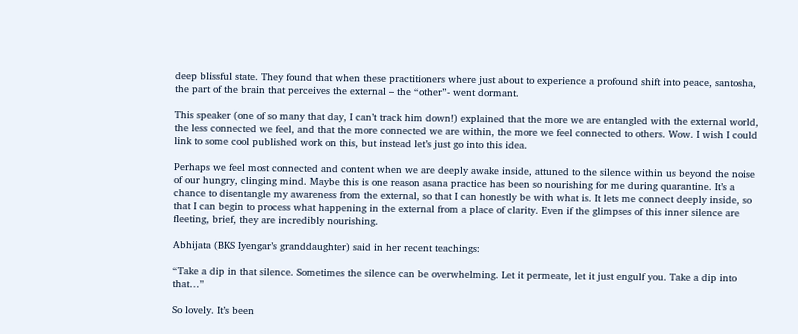deep blissful state. They found that when these practitioners where just about to experience a profound shift into peace, santosha, the part of the brain that perceives the external – the “other”- went dormant.

This speaker (one of so many that day, I can’t track him down!) explained that the more we are entangled with the external world, the less connected we feel, and that the more connected we are within, the more we feel connected to others. Wow. I wish I could link to some cool published work on this, but instead let’s just go into this idea.

Perhaps we feel most connected and content when we are deeply awake inside, attuned to the silence within us beyond the noise of our hungry, clinging mind. Maybe this is one reason asana practice has been so nourishing for me during quarantine. It’s a chance to disentangle my awareness from the external, so that I can honestly be with what is. It lets me connect deeply inside, so that I can begin to process what happening in the external from a place of clarity. Even if the glimpses of this inner silence are fleeting, brief, they are incredibly nourishing.

Abhijata (BKS Iyengar’s granddaughter) said in her recent teachings:

“Take a dip in that silence. Sometimes the silence can be overwhelming. Let it permeate, let it just engulf you. Take a dip into that…”

So lovely. It’s been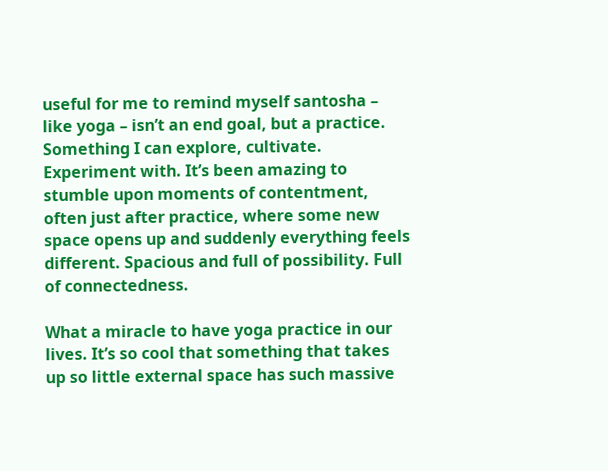useful for me to remind myself santosha – like yoga – isn’t an end goal, but a practice. Something I can explore, cultivate. Experiment with. It’s been amazing to stumble upon moments of contentment, often just after practice, where some new space opens up and suddenly everything feels different. Spacious and full of possibility. Full of connectedness.

What a miracle to have yoga practice in our lives. It’s so cool that something that takes up so little external space has such massive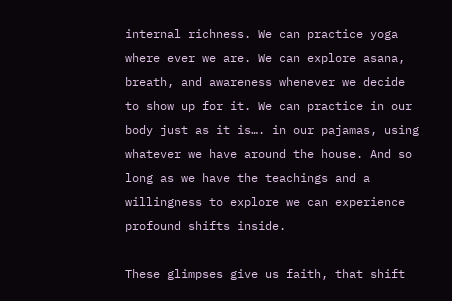internal richness. We can practice yoga where ever we are. We can explore asana, breath, and awareness whenever we decide to show up for it. We can practice in our body just as it is…. in our pajamas, using whatever we have around the house. And so long as we have the teachings and a willingness to explore we can experience profound shifts inside.

These glimpses give us faith, that shift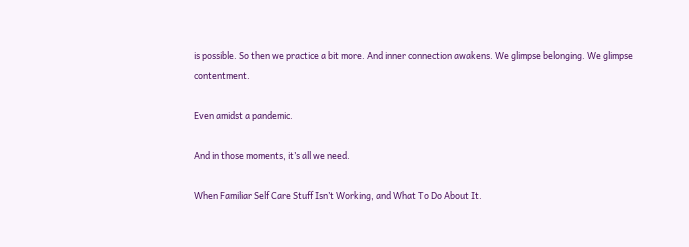is possible. So then we practice a bit more. And inner connection awakens. We glimpse belonging. We glimpse contentment.

Even amidst a pandemic.

And in those moments, it’s all we need.

When Familiar Self Care Stuff Isn’t Working, and What To Do About It.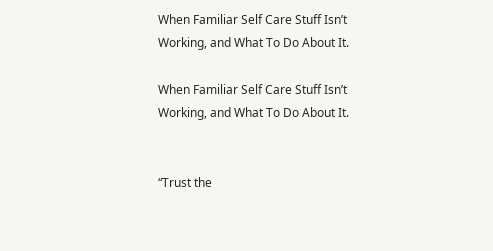When Familiar Self Care Stuff Isn’t Working, and What To Do About It.

When Familiar Self Care Stuff Isn’t Working, and What To Do About It.


“Trust the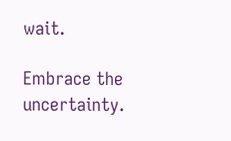wait.

Embrace the uncertainty.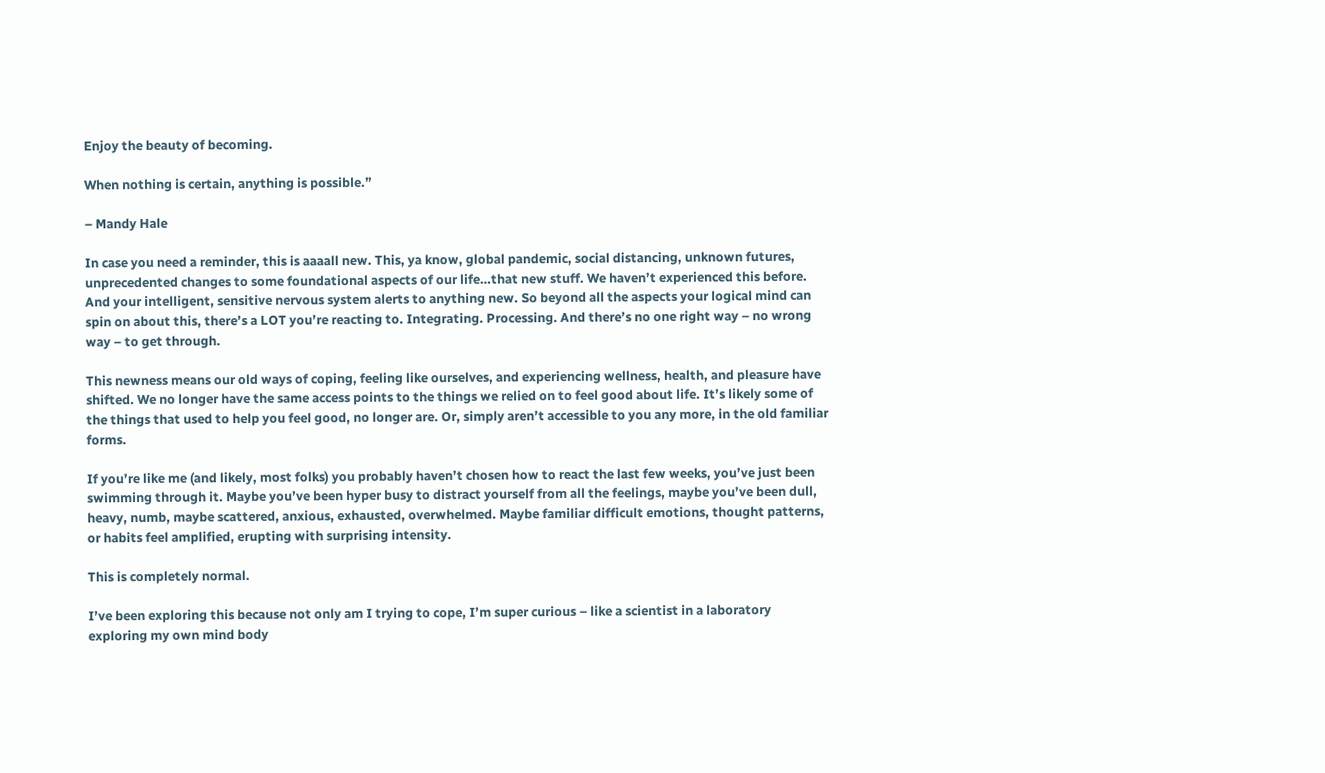Enjoy the beauty of becoming.

When nothing is certain, anything is possible.”

– Mandy Hale

In case you need a reminder, this is aaaall new. This, ya know, global pandemic, social distancing, unknown futures, unprecedented changes to some foundational aspects of our life…that new stuff. We haven’t experienced this before. And your intelligent, sensitive nervous system alerts to anything new. So beyond all the aspects your logical mind can spin on about this, there’s a LOT you’re reacting to. Integrating. Processing. And there’s no one right way – no wrong way – to get through.

This newness means our old ways of coping, feeling like ourselves, and experiencing wellness, health, and pleasure have shifted. We no longer have the same access points to the things we relied on to feel good about life. It’s likely some of the things that used to help you feel good, no longer are. Or, simply aren’t accessible to you any more, in the old familiar forms.

If you’re like me (and likely, most folks) you probably haven’t chosen how to react the last few weeks, you’ve just been swimming through it. Maybe you’ve been hyper busy to distract yourself from all the feelings, maybe you’ve been dull, heavy, numb, maybe scattered, anxious, exhausted, overwhelmed. Maybe familiar difficult emotions, thought patterns, or habits feel amplified, erupting with surprising intensity.

This is completely normal.

I’ve been exploring this because not only am I trying to cope, I’m super curious – like a scientist in a laboratory exploring my own mind body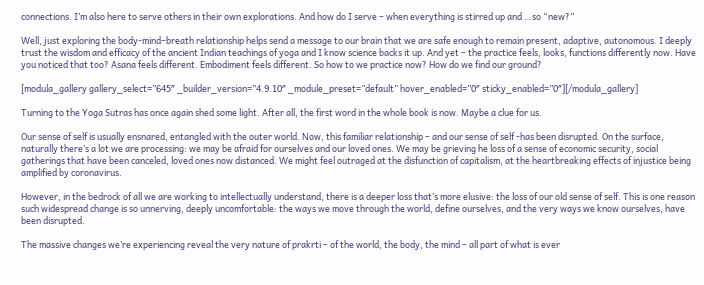connections. I’m also here to serve others in their own explorations. And how do I serve – when everything is stirred up and …so “new?”

Well, just exploring the body-mind–breath relationship helps send a message to our brain that we are safe enough to remain present, adaptive, autonomous. I deeply trust the wisdom and efficacy of the ancient Indian teachings of yoga and I know science backs it up. And yet – the practice feels, looks, functions differently now. Have you noticed that too? Asana feels different. Embodiment feels different. So how to we practice now? How do we find our ground?

[modula_gallery gallery_select=”645″ _builder_version=”4.9.10″ _module_preset=”default” hover_enabled=”0″ sticky_enabled=”0″][/modula_gallery]

Turning to the Yoga Sutras has once again shed some light. After all, the first word in the whole book is now. Maybe a clue for us.

Our sense of self is usually ensnared, entangled with the outer world. Now, this familiar relationship – and our sense of self -has been disrupted. On the surface, naturally there’s a lot we are processing: we may be afraid for ourselves and our loved ones. We may be grieving he loss of a sense of economic security, social gatherings that have been canceled, loved ones now distanced. We might feel outraged at the disfunction of capitalism, at the heartbreaking effects of injustice being amplified by coronavirus.

However, in the bedrock of all we are working to intellectually understand, there is a deeper loss that’s more elusive: the loss of our old sense of self. This is one reason such widespread change is so unnerving, deeply uncomfortable: the ways we move through the world, define ourselves, and the very ways we know ourselves, have been disrupted.

The massive changes we’re experiencing reveal the very nature of prakrti – of the world, the body, the mind – all part of what is ever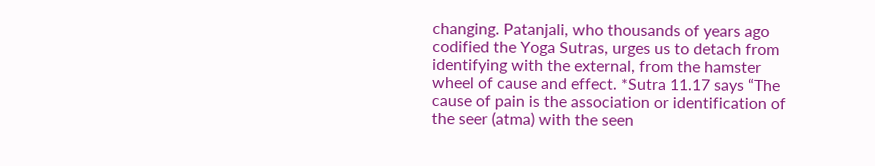changing. Patanjali, who thousands of years ago codified the Yoga Sutras, urges us to detach from identifying with the external, from the hamster wheel of cause and effect. *Sutra 11.17 says “The cause of pain is the association or identification of the seer (atma) with the seen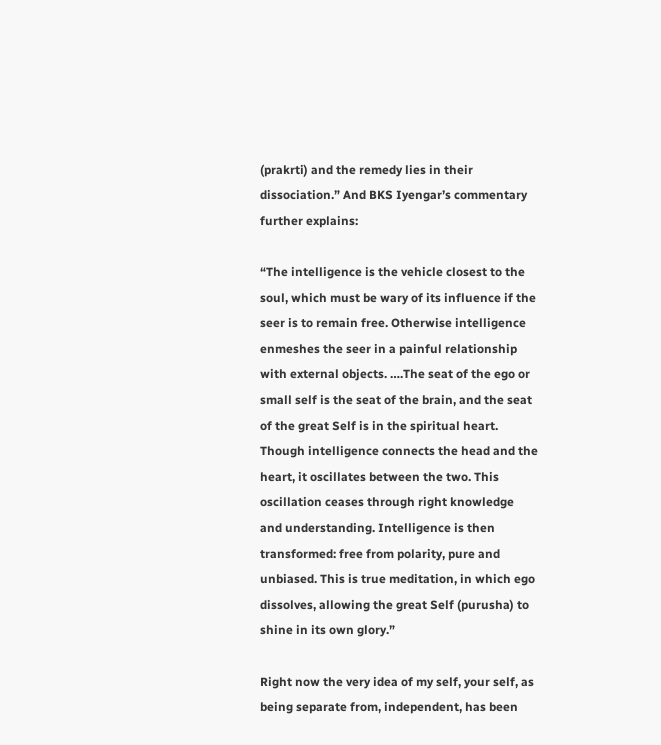(prakrti) and the remedy lies in their dissociation.” And BKS Iyengar’s commentary further explains:

“The intelligence is the vehicle closest to the soul, which must be wary of its influence if the seer is to remain free. Otherwise intelligence enmeshes the seer in a painful relationship with external objects. ….The seat of the ego or small self is the seat of the brain, and the seat of the great Self is in the spiritual heart. Though intelligence connects the head and the heart, it oscillates between the two. This oscillation ceases through right knowledge and understanding. Intelligence is then transformed: free from polarity, pure and unbiased. This is true meditation, in which ego dissolves, allowing the great Self (purusha) to shine in its own glory.”

Right now the very idea of my self, your self, as being separate from, independent, has been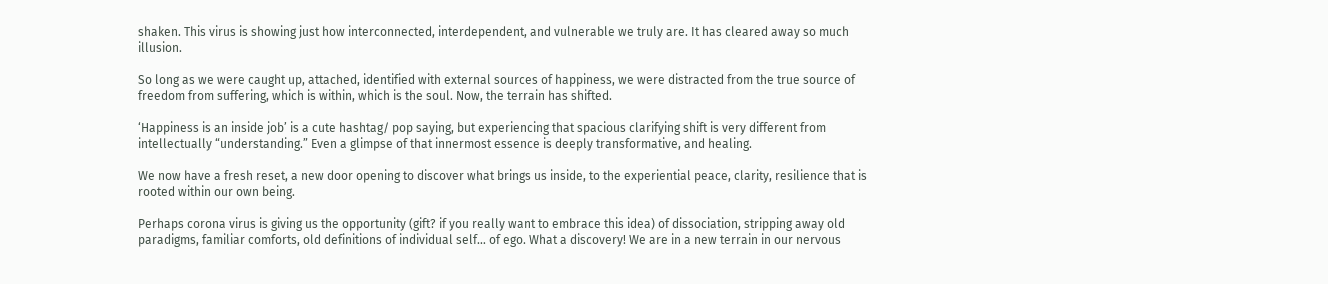shaken. This virus is showing just how interconnected, interdependent, and vulnerable we truly are. It has cleared away so much illusion.

So long as we were caught up, attached, identified with external sources of happiness, we were distracted from the true source of freedom from suffering, which is within, which is the soul. Now, the terrain has shifted.

‘Happiness is an inside job’ is a cute hashtag/ pop saying, but experiencing that spacious clarifying shift is very different from intellectually “understanding.” Even a glimpse of that innermost essence is deeply transformative, and healing.

We now have a fresh reset, a new door opening to discover what brings us inside, to the experiential peace, clarity, resilience that is rooted within our own being.

Perhaps corona virus is giving us the opportunity (gift? if you really want to embrace this idea) of dissociation, stripping away old paradigms, familiar comforts, old definitions of individual self… of ego. What a discovery! We are in a new terrain in our nervous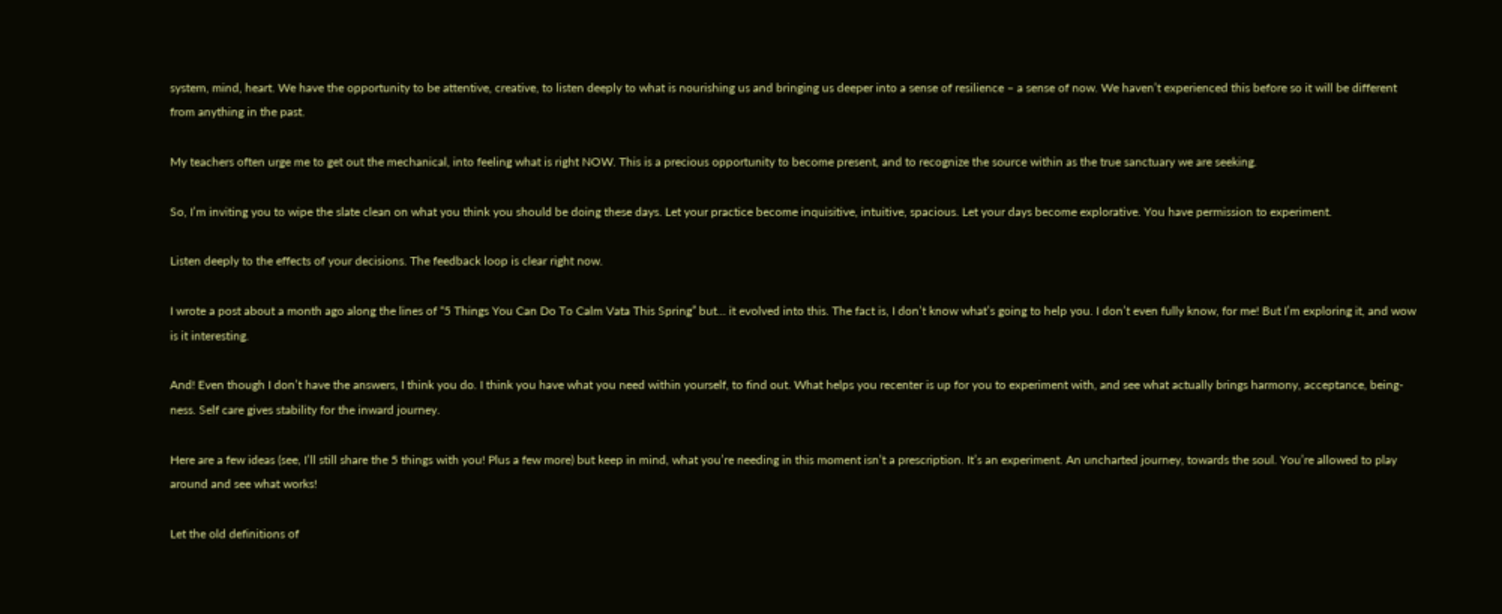system, mind, heart. We have the opportunity to be attentive, creative, to listen deeply to what is nourishing us and bringing us deeper into a sense of resilience – a sense of now. We haven’t experienced this before so it will be different from anything in the past.

My teachers often urge me to get out the mechanical, into feeling what is right NOW. This is a precious opportunity to become present, and to recognize the source within as the true sanctuary we are seeking.

So, I’m inviting you to wipe the slate clean on what you think you should be doing these days. Let your practice become inquisitive, intuitive, spacious. Let your days become explorative. You have permission to experiment.

Listen deeply to the effects of your decisions. The feedback loop is clear right now.

I wrote a post about a month ago along the lines of “5 Things You Can Do To Calm Vata This Spring” but… it evolved into this. The fact is, I don’t know what’s going to help you. I don’t even fully know, for me! But I’m exploring it, and wow is it interesting.

And! Even though I don’t have the answers, I think you do. I think you have what you need within yourself, to find out. What helps you recenter is up for you to experiment with, and see what actually brings harmony, acceptance, being-ness. Self care gives stability for the inward journey.

Here are a few ideas (see, I’ll still share the 5 things with you! Plus a few more) but keep in mind, what you’re needing in this moment isn’t a prescription. It’s an experiment. An uncharted journey, towards the soul. You’re allowed to play around and see what works!

Let the old definitions of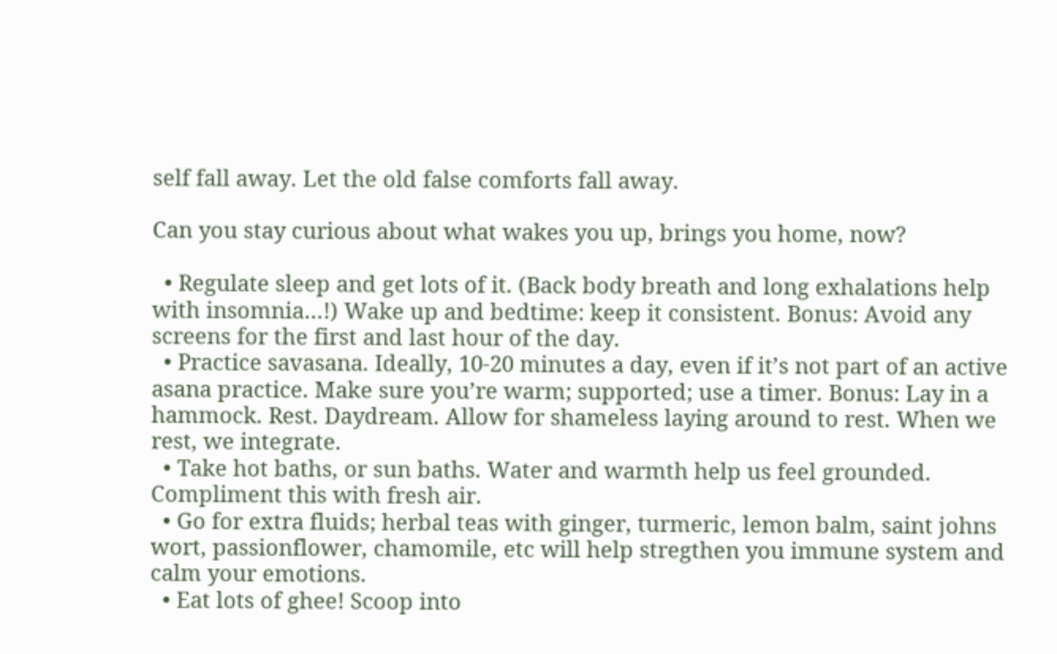self fall away. Let the old false comforts fall away.

Can you stay curious about what wakes you up, brings you home, now?

  • Regulate sleep and get lots of it. (Back body breath and long exhalations help with insomnia…!) Wake up and bedtime: keep it consistent. Bonus: Avoid any screens for the first and last hour of the day.
  • Practice savasana. Ideally, 10-20 minutes a day, even if it’s not part of an active asana practice. Make sure you’re warm; supported; use a timer. Bonus: Lay in a hammock. Rest. Daydream. Allow for shameless laying around to rest. When we rest, we integrate.
  • Take hot baths, or sun baths. Water and warmth help us feel grounded. Compliment this with fresh air.
  • Go for extra fluids; herbal teas with ginger, turmeric, lemon balm, saint johns wort, passionflower, chamomile, etc will help stregthen you immune system and calm your emotions.
  • Eat lots of ghee! Scoop into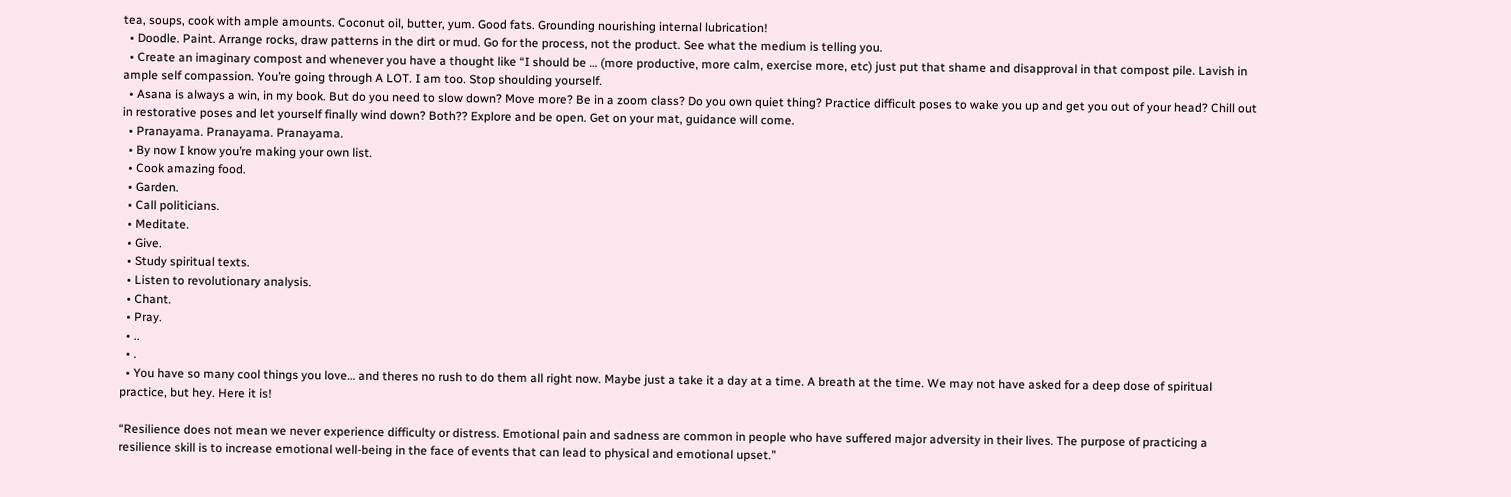tea, soups, cook with ample amounts. Coconut oil, butter, yum. Good fats. Grounding nourishing internal lubrication!
  • Doodle. Paint. Arrange rocks, draw patterns in the dirt or mud. Go for the process, not the product. See what the medium is telling you.
  • Create an imaginary compost and whenever you have a thought like “I should be … (more productive, more calm, exercise more, etc) just put that shame and disapproval in that compost pile. Lavish in ample self compassion. You’re going through A LOT. I am too. Stop shoulding yourself.
  • Asana is always a win, in my book. But do you need to slow down? Move more? Be in a zoom class? Do you own quiet thing? Practice difficult poses to wake you up and get you out of your head? Chill out in restorative poses and let yourself finally wind down? Both?? Explore and be open. Get on your mat, guidance will come.
  • Pranayama. Pranayama. Pranayama.
  • By now I know you’re making your own list.
  • Cook amazing food.
  • Garden.
  • Call politicians.
  • Meditate.
  • Give.
  • Study spiritual texts.
  • Listen to revolutionary analysis.
  • Chant.
  • Pray.
  • ..
  • .
  • You have so many cool things you love… and theres no rush to do them all right now. Maybe just a take it a day at a time. A breath at the time. We may not have asked for a deep dose of spiritual practice, but hey. Here it is!

“Resilience does not mean we never experience difficulty or distress. Emotional pain and sadness are common in people who have suffered major adversity in their lives. The purpose of practicing a resilience skill is to increase emotional well-being in the face of events that can lead to physical and emotional upset.”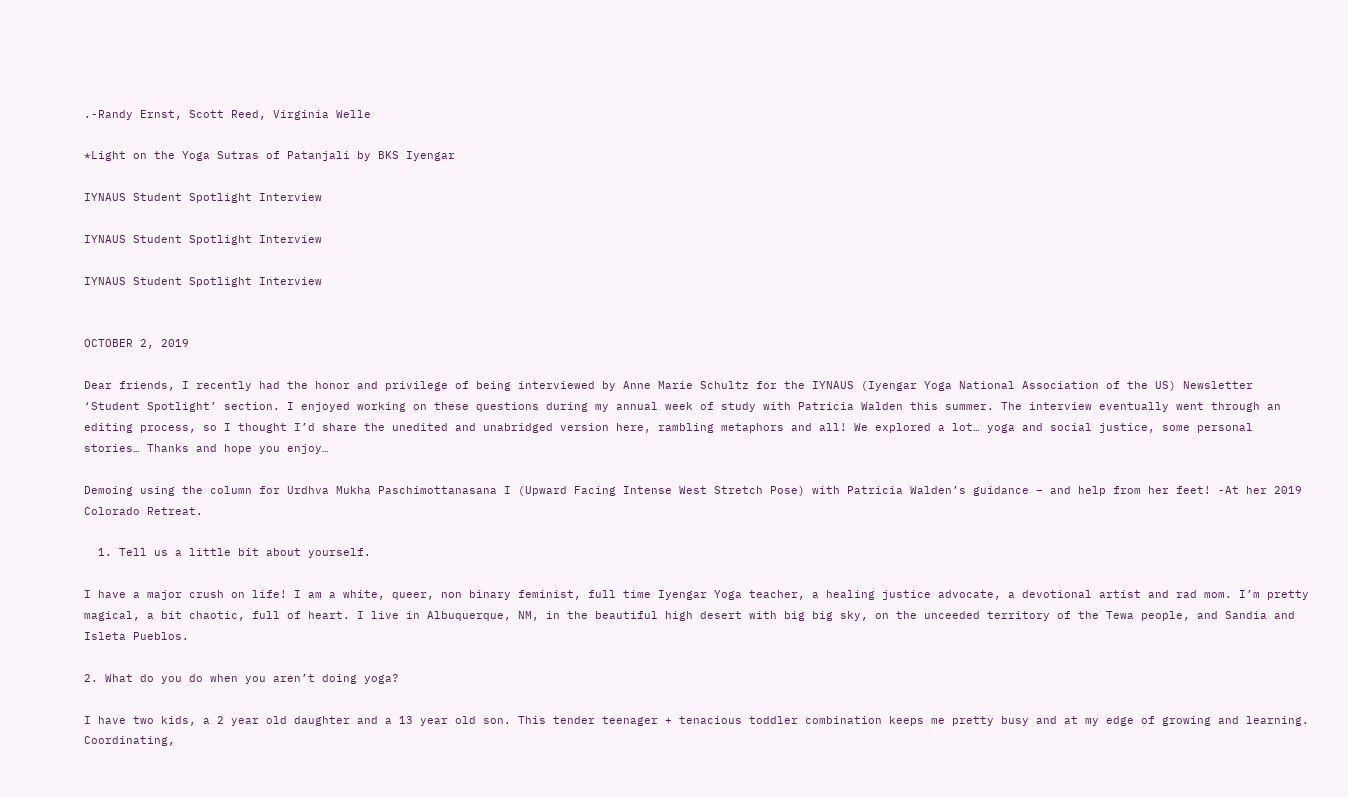.-Randy Ernst, Scott Reed, Virginia Welle

*Light on the Yoga Sutras of Patanjali by BKS Iyengar

IYNAUS Student Spotlight Interview

IYNAUS Student Spotlight Interview

IYNAUS Student Spotlight Interview


OCTOBER 2, 2019

Dear friends, I recently had the honor and privilege of being interviewed by Anne Marie Schultz for the IYNAUS (Iyengar Yoga National Association of the US) Newsletter ‘Student Spotlight’ section. I enjoyed working on these questions during my annual week of study with Patricia Walden this summer. The interview eventually went through an editing process, so I thought I’d share the unedited and unabridged version here, rambling metaphors and all! We explored a lot… yoga and social justice, some personal stories… Thanks and hope you enjoy…

Demoing using the column for Urdhva Mukha Paschimottanasana I (Upward Facing Intense West Stretch Pose) with Patricia Walden’s guidance – and help from her feet! -At her 2019 Colorado Retreat.

  1. Tell us a little bit about yourself.

I have a major crush on life! I am a white, queer, non binary feminist, full time Iyengar Yoga teacher, a healing justice advocate, a devotional artist and rad mom. I’m pretty magical, a bit chaotic, full of heart. I live in Albuquerque, NM, in the beautiful high desert with big big sky, on the unceeded territory of the Tewa people, and Sandia and Isleta Pueblos.

2. What do you do when you aren’t doing yoga?

I have two kids, a 2 year old daughter and a 13 year old son. This tender teenager + tenacious toddler combination keeps me pretty busy and at my edge of growing and learning. Coordinating,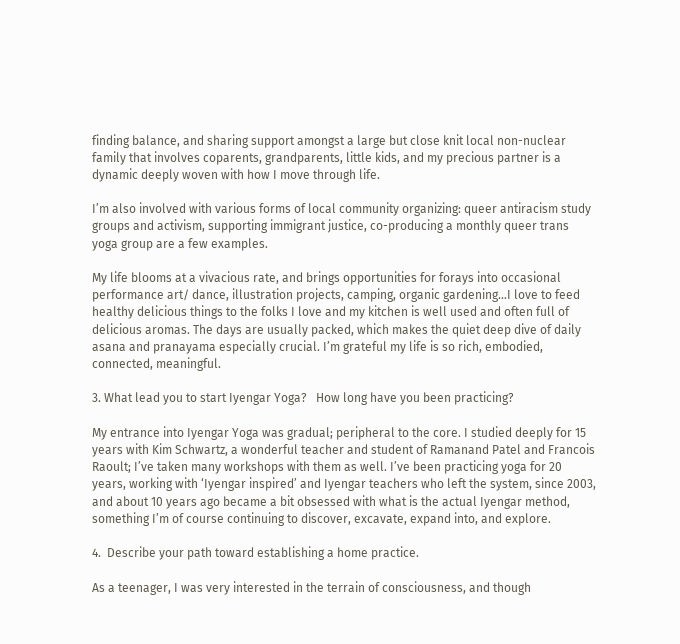finding balance, and sharing support amongst a large but close knit local non-nuclear family that involves coparents, grandparents, little kids, and my precious partner is a dynamic deeply woven with how I move through life.

I’m also involved with various forms of local community organizing: queer antiracism study groups and activism, supporting immigrant justice, co-producing a monthly queer trans yoga group are a few examples.

My life blooms at a vivacious rate, and brings opportunities for forays into occasional performance art/ dance, illustration projects, camping, organic gardening…I love to feed healthy delicious things to the folks I love and my kitchen is well used and often full of delicious aromas. The days are usually packed, which makes the quiet deep dive of daily asana and pranayama especially crucial. I’m grateful my life is so rich, embodied, connected, meaningful.

3. What lead you to start Iyengar Yoga?   How long have you been practicing?

My entrance into Iyengar Yoga was gradual; peripheral to the core. I studied deeply for 15 years with Kim Schwartz, a wonderful teacher and student of Ramanand Patel and Francois Raoult; I’ve taken many workshops with them as well. I’ve been practicing yoga for 20 years, working with ‘Iyengar inspired’ and Iyengar teachers who left the system, since 2003, and about 10 years ago became a bit obsessed with what is the actual Iyengar method, something I’m of course continuing to discover, excavate, expand into, and explore.

4.  Describe your path toward establishing a home practice.

As a teenager, I was very interested in the terrain of consciousness, and though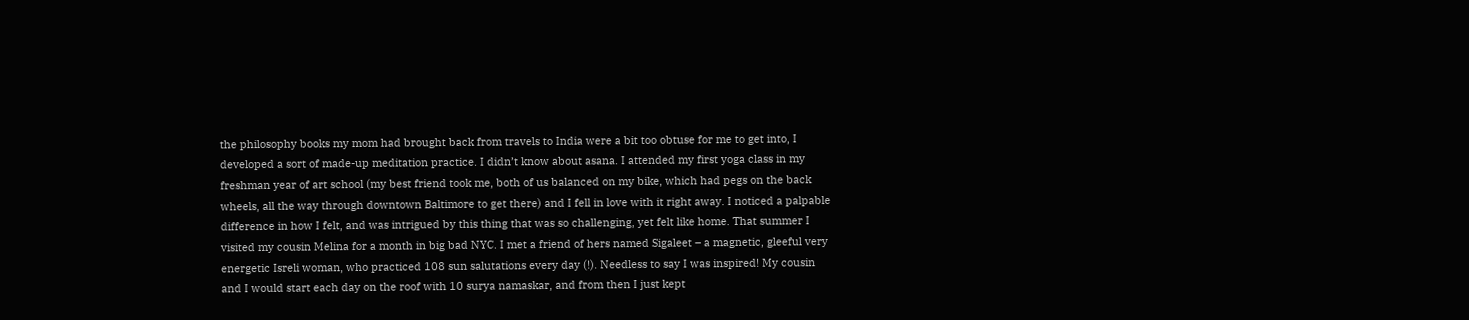the philosophy books my mom had brought back from travels to India were a bit too obtuse for me to get into, I developed a sort of made-up meditation practice. I didn’t know about asana. I attended my first yoga class in my freshman year of art school (my best friend took me, both of us balanced on my bike, which had pegs on the back wheels, all the way through downtown Baltimore to get there) and I fell in love with it right away. I noticed a palpable difference in how I felt, and was intrigued by this thing that was so challenging, yet felt like home. That summer I visited my cousin Melina for a month in big bad NYC. I met a friend of hers named Sigaleet – a magnetic, gleeful very energetic Isreli woman, who practiced 108 sun salutations every day (!). Needless to say I was inspired! My cousin and I would start each day on the roof with 10 surya namaskar, and from then I just kept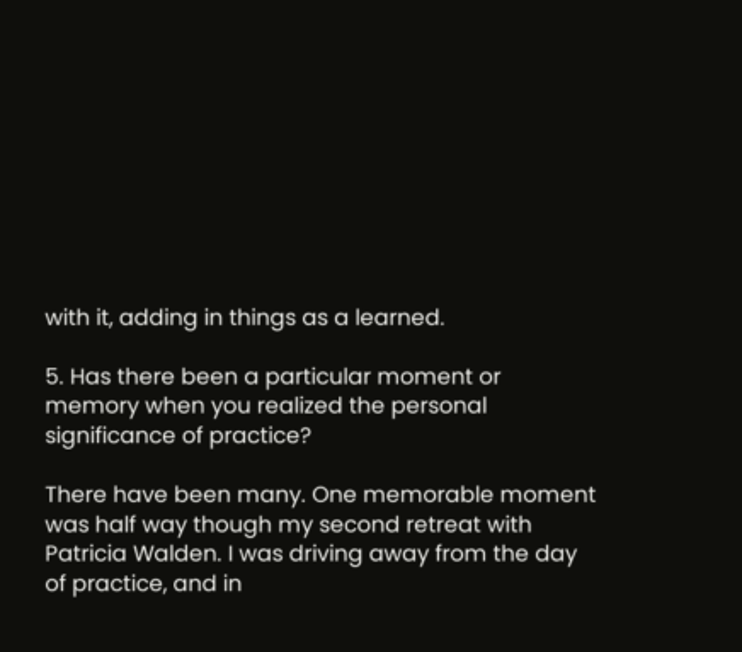with it, adding in things as a learned.

5. Has there been a particular moment or memory when you realized the personal significance of practice?

There have been many. One memorable moment was half way though my second retreat with Patricia Walden. I was driving away from the day of practice, and in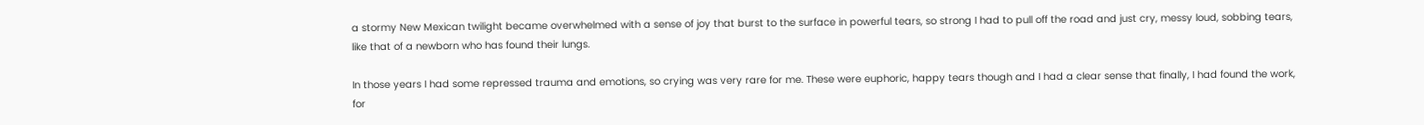a stormy New Mexican twilight became overwhelmed with a sense of joy that burst to the surface in powerful tears, so strong I had to pull off the road and just cry, messy loud, sobbing tears, like that of a newborn who has found their lungs.

In those years I had some repressed trauma and emotions, so crying was very rare for me. These were euphoric, happy tears though and I had a clear sense that finally, I had found the work, for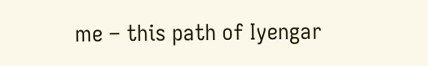me – this path of Iyengar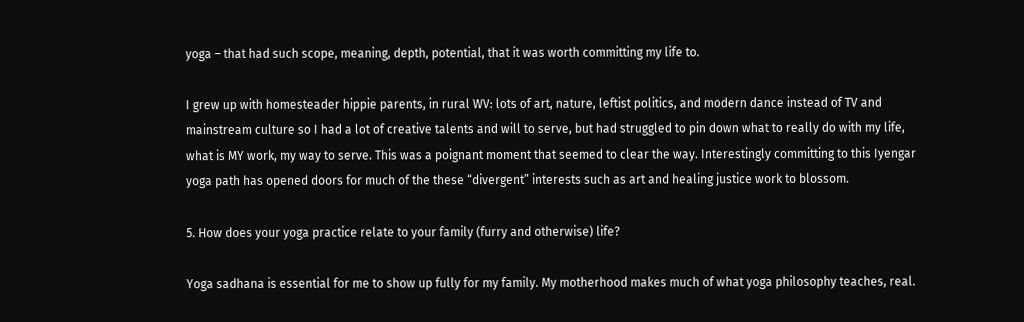yoga – that had such scope, meaning, depth, potential, that it was worth committing my life to.

I grew up with homesteader hippie parents, in rural WV: lots of art, nature, leftist politics, and modern dance instead of TV and mainstream culture so I had a lot of creative talents and will to serve, but had struggled to pin down what to really do with my life, what is MY work, my way to serve. This was a poignant moment that seemed to clear the way. Interestingly committing to this Iyengar yoga path has opened doors for much of the these “divergent” interests such as art and healing justice work to blossom.

5. How does your yoga practice relate to your family (furry and otherwise) life?

Yoga sadhana is essential for me to show up fully for my family. My motherhood makes much of what yoga philosophy teaches, real.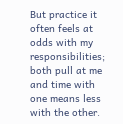But practice it often feels at odds with my responsibilities; both pull at me and time with one means less with the other.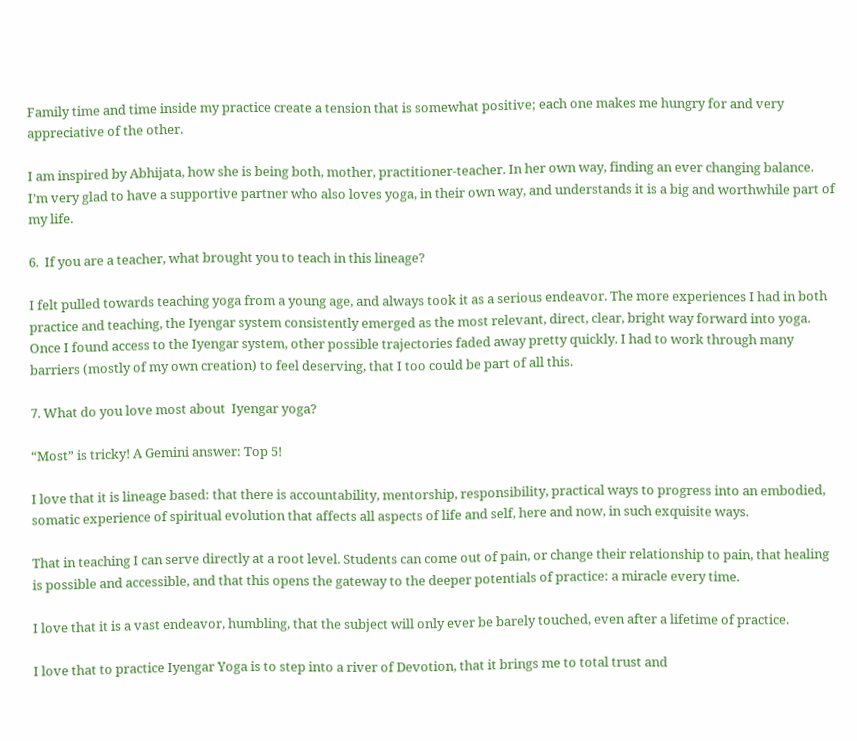Family time and time inside my practice create a tension that is somewhat positive; each one makes me hungry for and very appreciative of the other.

I am inspired by Abhijata, how she is being both, mother, practitioner-teacher. In her own way, finding an ever changing balance. I’m very glad to have a supportive partner who also loves yoga, in their own way, and understands it is a big and worthwhile part of my life.

6.  If you are a teacher, what brought you to teach in this lineage?

I felt pulled towards teaching yoga from a young age, and always took it as a serious endeavor. The more experiences I had in both practice and teaching, the Iyengar system consistently emerged as the most relevant, direct, clear, bright way forward into yoga. Once I found access to the Iyengar system, other possible trajectories faded away pretty quickly. I had to work through many barriers (mostly of my own creation) to feel deserving, that I too could be part of all this.

7. What do you love most about  Iyengar yoga?

“Most” is tricky! A Gemini answer: Top 5!

I love that it is lineage based: that there is accountability, mentorship, responsibility, practical ways to progress into an embodied, somatic experience of spiritual evolution that affects all aspects of life and self, here and now, in such exquisite ways.

That in teaching I can serve directly at a root level. Students can come out of pain, or change their relationship to pain, that healing is possible and accessible, and that this opens the gateway to the deeper potentials of practice: a miracle every time.

I love that it is a vast endeavor, humbling, that the subject will only ever be barely touched, even after a lifetime of practice.

I love that to practice Iyengar Yoga is to step into a river of Devotion, that it brings me to total trust and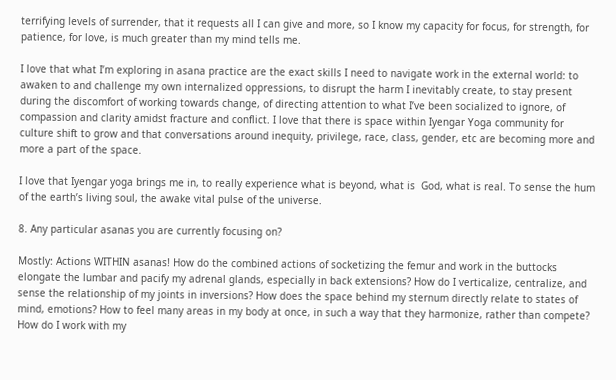terrifying levels of surrender, that it requests all I can give and more, so I know my capacity for focus, for strength, for patience, for love, is much greater than my mind tells me.

I love that what I’m exploring in asana practice are the exact skills I need to navigate work in the external world: to awaken to and challenge my own internalized oppressions, to disrupt the harm I inevitably create, to stay present during the discomfort of working towards change, of directing attention to what I’ve been socialized to ignore, of compassion and clarity amidst fracture and conflict. I love that there is space within Iyengar Yoga community for culture shift to grow and that conversations around inequity, privilege, race, class, gender, etc are becoming more and more a part of the space.

I love that Iyengar yoga brings me in, to really experience what is beyond, what is  God, what is real. To sense the hum of the earth’s living soul, the awake vital pulse of the universe.

8. Any particular asanas you are currently focusing on?

Mostly: Actions WITHIN asanas! How do the combined actions of socketizing the femur and work in the buttocks elongate the lumbar and pacify my adrenal glands, especially in back extensions? How do I verticalize, centralize, and sense the relationship of my joints in inversions? How does the space behind my sternum directly relate to states of mind, emotions? How to feel many areas in my body at once, in such a way that they harmonize, rather than compete? How do I work with my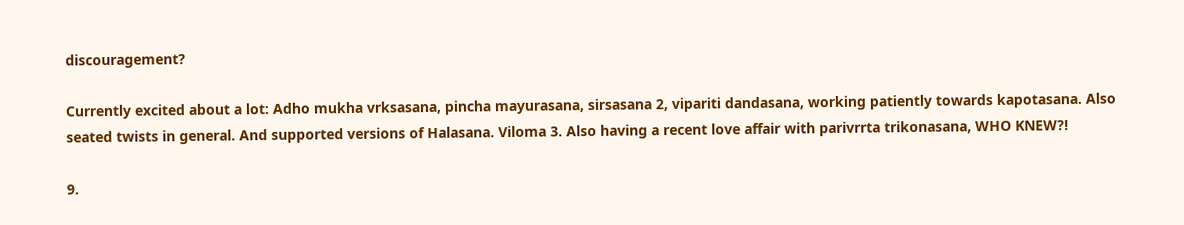discouragement?

Currently excited about a lot: Adho mukha vrksasana, pincha mayurasana, sirsasana 2, vipariti dandasana, working patiently towards kapotasana. Also seated twists in general. And supported versions of Halasana. Viloma 3. Also having a recent love affair with parivrrta trikonasana, WHO KNEW?!

9.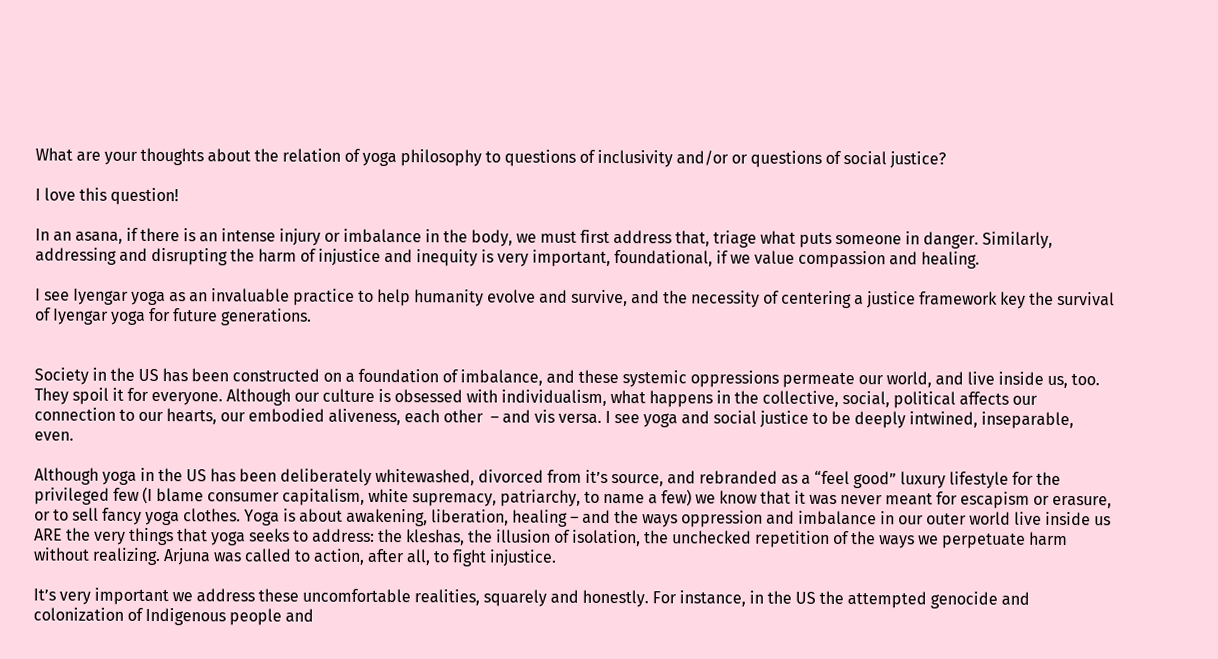What are your thoughts about the relation of yoga philosophy to questions of inclusivity and/or or questions of social justice?

I love this question!

In an asana, if there is an intense injury or imbalance in the body, we must first address that, triage what puts someone in danger. Similarly, addressing and disrupting the harm of injustice and inequity is very important, foundational, if we value compassion and healing.

I see Iyengar yoga as an invaluable practice to help humanity evolve and survive, and the necessity of centering a justice framework key the survival of Iyengar yoga for future generations.


Society in the US has been constructed on a foundation of imbalance, and these systemic oppressions permeate our world, and live inside us, too. They spoil it for everyone. Although our culture is obsessed with individualism, what happens in the collective, social, political affects our connection to our hearts, our embodied aliveness, each other  – and vis versa. I see yoga and social justice to be deeply intwined, inseparable, even.

Although yoga in the US has been deliberately whitewashed, divorced from it’s source, and rebranded as a “feel good” luxury lifestyle for the privileged few (I blame consumer capitalism, white supremacy, patriarchy, to name a few) we know that it was never meant for escapism or erasure, or to sell fancy yoga clothes. Yoga is about awakening, liberation, healing – and the ways oppression and imbalance in our outer world live inside us ARE the very things that yoga seeks to address: the kleshas, the illusion of isolation, the unchecked repetition of the ways we perpetuate harm without realizing. Arjuna was called to action, after all, to fight injustice.

It’s very important we address these uncomfortable realities, squarely and honestly. For instance, in the US the attempted genocide and colonization of Indigenous people and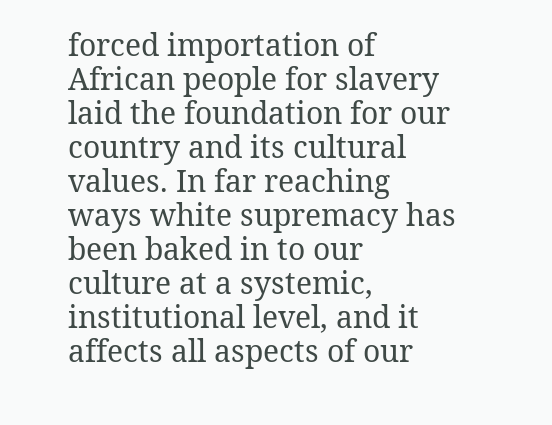forced importation of African people for slavery laid the foundation for our country and its cultural values. In far reaching ways white supremacy has been baked in to our culture at a systemic, institutional level, and it affects all aspects of our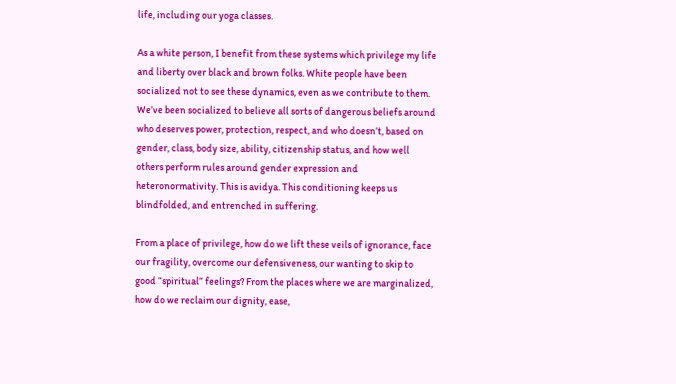life, including our yoga classes.

As a white person, I benefit from these systems which privilege my life and liberty over black and brown folks. White people have been socialized not to see these dynamics, even as we contribute to them. We’ve been socialized to believe all sorts of dangerous beliefs around who deserves power, protection, respect, and who doesn’t, based on gender, class, body size, ability, citizenship status, and how well others perform rules around gender expression and heteronormativity. This is avidya. This conditioning keeps us blindfolded, and entrenched in suffering.

From a place of privilege, how do we lift these veils of ignorance, face our fragility, overcome our defensiveness, our wanting to skip to good “spiritual” feelings? From the places where we are marginalized, how do we reclaim our dignity, ease,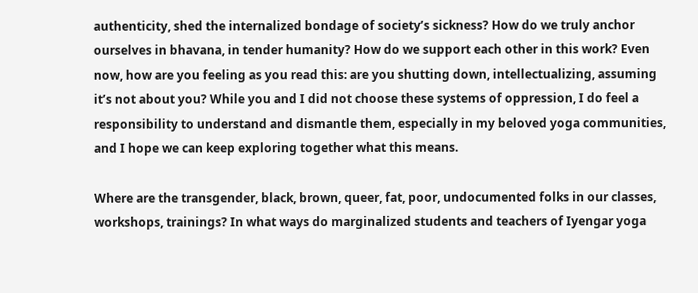authenticity, shed the internalized bondage of society’s sickness? How do we truly anchor ourselves in bhavana, in tender humanity? How do we support each other in this work? Even now, how are you feeling as you read this: are you shutting down, intellectualizing, assuming it’s not about you? While you and I did not choose these systems of oppression, I do feel a responsibility to understand and dismantle them, especially in my beloved yoga communities, and I hope we can keep exploring together what this means.

Where are the transgender, black, brown, queer, fat, poor, undocumented folks in our classes, workshops, trainings? In what ways do marginalized students and teachers of Iyengar yoga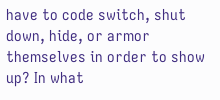have to code switch, shut down, hide, or armor themselves in order to show up? In what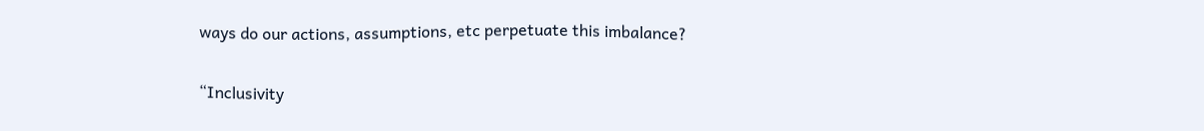ways do our actions, assumptions, etc perpetuate this imbalance?

“Inclusivity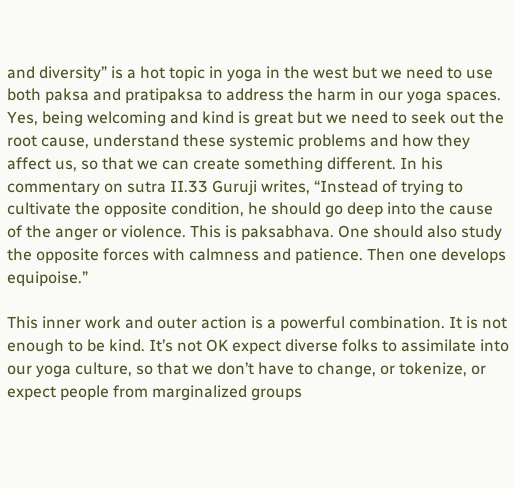and diversity” is a hot topic in yoga in the west but we need to use both paksa and pratipaksa to address the harm in our yoga spaces. Yes, being welcoming and kind is great but we need to seek out the root cause, understand these systemic problems and how they affect us, so that we can create something different. In his commentary on sutra II.33 Guruji writes, “Instead of trying to cultivate the opposite condition, he should go deep into the cause of the anger or violence. This is paksabhava. One should also study the opposite forces with calmness and patience. Then one develops equipoise.”

This inner work and outer action is a powerful combination. It is not enough to be kind. It’s not OK expect diverse folks to assimilate into our yoga culture, so that we don’t have to change, or tokenize, or expect people from marginalized groups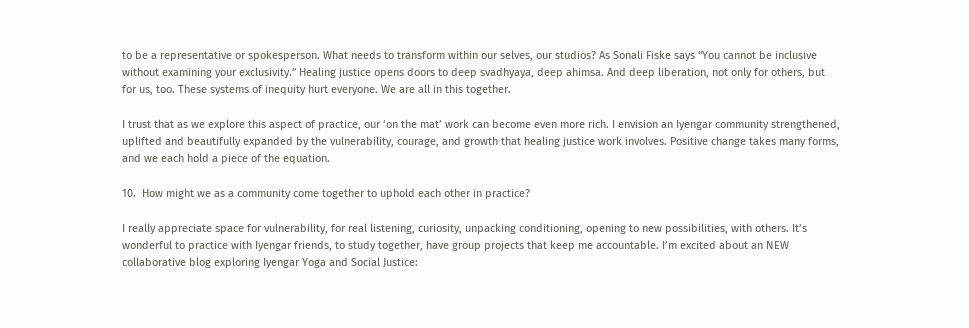to be a representative or spokesperson. What needs to transform within our selves, our studios? As Sonali Fiske says “You cannot be inclusive without examining your exclusivity.” Healing justice opens doors to deep svadhyaya, deep ahimsa. And deep liberation, not only for others, but for us, too. These systems of inequity hurt everyone. We are all in this together.

I trust that as we explore this aspect of practice, our ‘on the mat’ work can become even more rich. I envision an Iyengar community strengthened, uplifted and beautifully expanded by the vulnerability, courage, and growth that healing justice work involves. Positive change takes many forms, and we each hold a piece of the equation.

10.  How might we as a community come together to uphold each other in practice?

I really appreciate space for vulnerability, for real listening, curiosity, unpacking conditioning, opening to new possibilities, with others. It’s wonderful to practice with Iyengar friends, to study together, have group projects that keep me accountable. I’m excited about an NEW collaborative blog exploring Iyengar Yoga and Social Justice: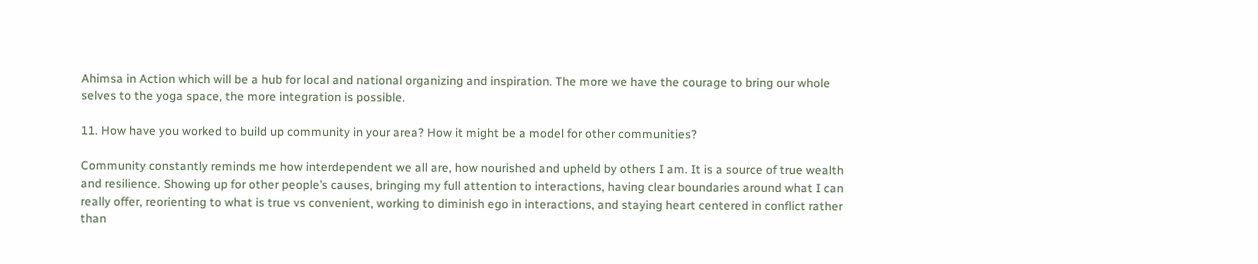Ahimsa in Action which will be a hub for local and national organizing and inspiration. The more we have the courage to bring our whole selves to the yoga space, the more integration is possible.

11. How have you worked to build up community in your area? How it might be a model for other communities?

Community constantly reminds me how interdependent we all are, how nourished and upheld by others I am. It is a source of true wealth and resilience. Showing up for other people’s causes, bringing my full attention to interactions, having clear boundaries around what I can really offer, reorienting to what is true vs convenient, working to diminish ego in interactions, and staying heart centered in conflict rather than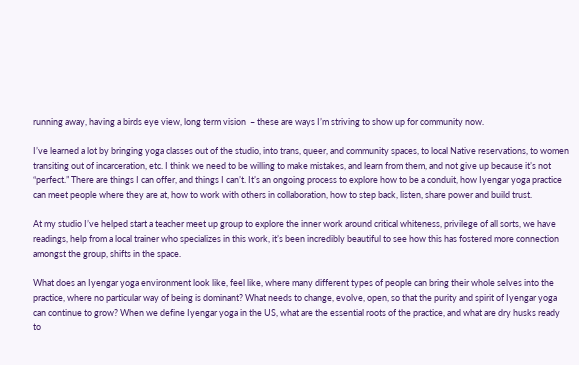running away, having a birds eye view, long term vision  – these are ways I’m striving to show up for community now.

I’ve learned a lot by bringing yoga classes out of the studio, into trans, queer, and community spaces, to local Native reservations, to women transiting out of incarceration, etc. I think we need to be willing to make mistakes, and learn from them, and not give up because it’s not “perfect.” There are things I can offer, and things I can’t. It’s an ongoing process to explore how to be a conduit, how Iyengar yoga practice can meet people where they are at, how to work with others in collaboration, how to step back, listen, share power and build trust.

At my studio I’ve helped start a teacher meet up group to explore the inner work around critical whiteness, privilege of all sorts, we have readings, help from a local trainer who specializes in this work, it’s been incredibly beautiful to see how this has fostered more connection amongst the group, shifts in the space.

What does an Iyengar yoga environment look like, feel like, where many different types of people can bring their whole selves into the practice, where no particular way of being is dominant? What needs to change, evolve, open, so that the purity and spirit of Iyengar yoga can continue to grow? When we define Iyengar yoga in the US, what are the essential roots of the practice, and what are dry husks ready to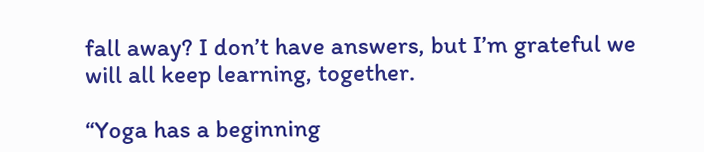fall away? I don’t have answers, but I’m grateful we will all keep learning, together.

“Yoga has a beginning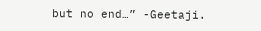but no end…” -Geetaji.